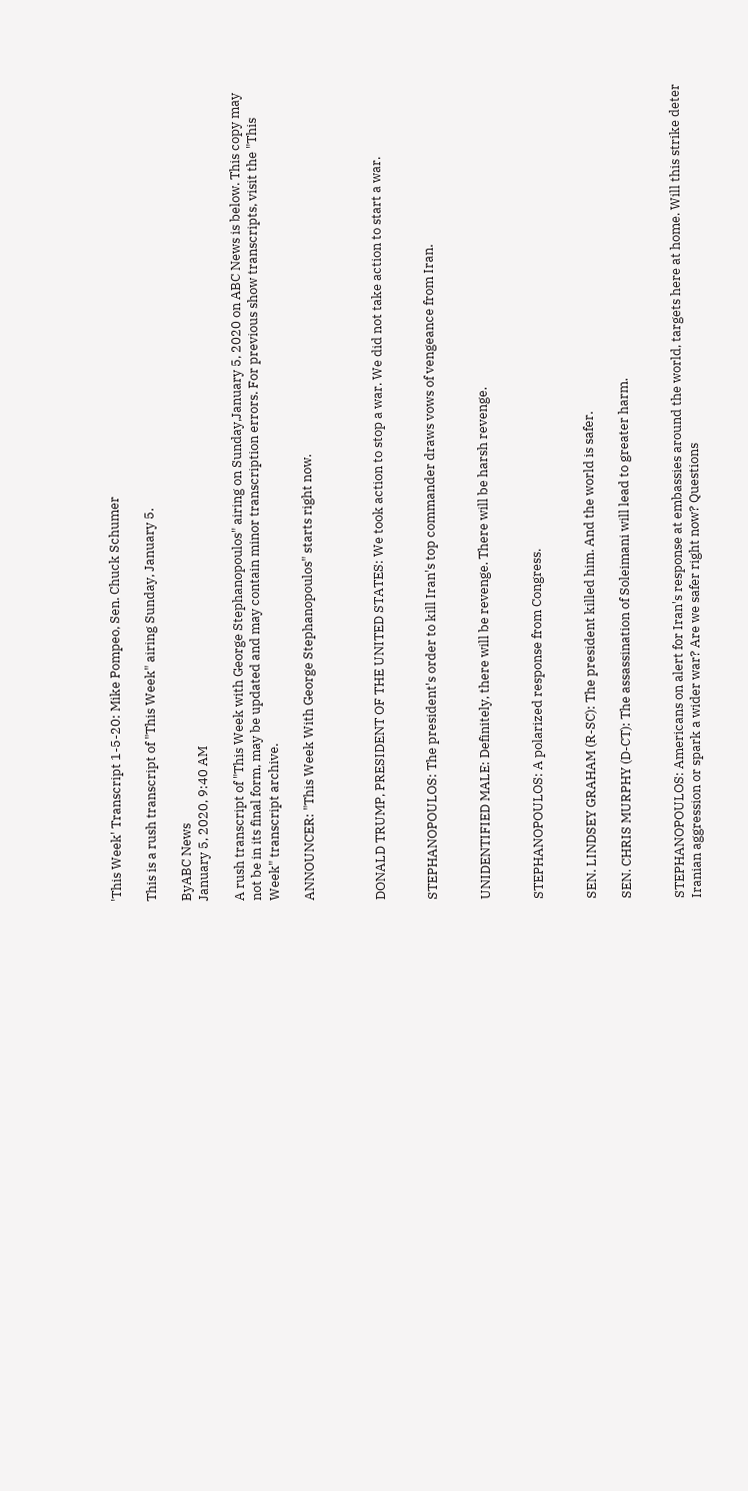'This Week' Transcript 1-5-20: Mike Pompeo, Sen. Chuck Schumer

This is a rush transcript of "This Week" airing Sunday, January 5.

ByABC News
January 5, 2020, 9:40 AM

A rush transcript of "This Week with George Stephanopoulos" airing on Sunday,January 5, 2020 on ABC News is below. This copy may not be in its final form, may be updated and may contain minor transcription errors. For previous show transcripts, visit the "This Week" transcript archive.

ANNOUNCER: "This Week With George Stephanopoulos" starts right now.



DONALD TRUMP, PRESIDENT OF THE UNITED STATES: We took action to stop a war. We did not take action to start a war.


STEPHANOPOULOS: The president's order to kill Iran's top commander draws vows of vengeance from Iran.


UNIDENTIFIED MALE: Definitely, there will be revenge. There will be harsh revenge.


STEPHANOPOULOS: A polarized response from Congress.


SEN. LINDSEY GRAHAM (R-SC): The president killed him. And the world is safer.

SEN. CHRIS MURPHY (D-CT): The assassination of Soleimani will lead to greater harm.


STEPHANOPOULOS: Americans on alert for Iran's response at embassies around the world, targets here at home. Will this strike deter Iranian aggression or spark a wider war? Are we safer right now? Questions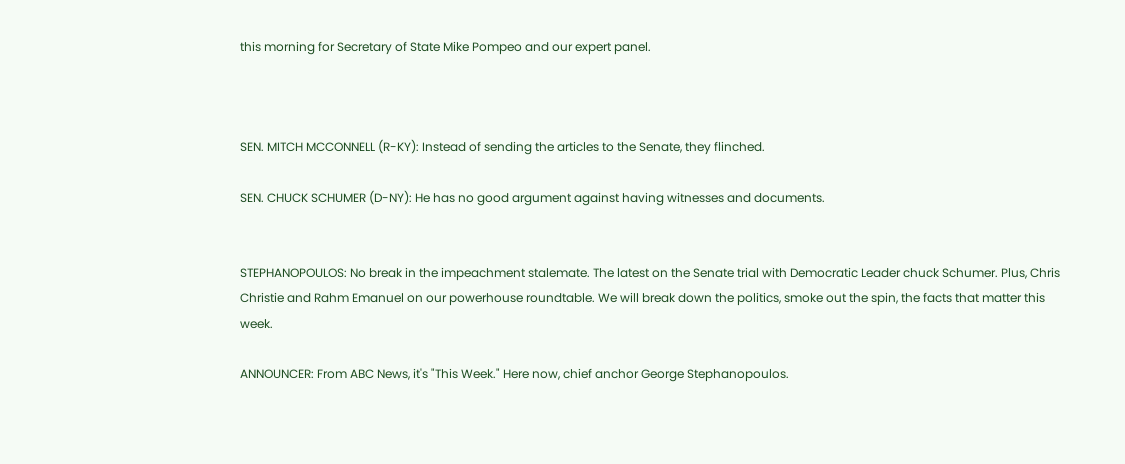this morning for Secretary of State Mike Pompeo and our expert panel.



SEN. MITCH MCCONNELL (R-KY): Instead of sending the articles to the Senate, they flinched.

SEN. CHUCK SCHUMER (D-NY): He has no good argument against having witnesses and documents.


STEPHANOPOULOS: No break in the impeachment stalemate. The latest on the Senate trial with Democratic Leader chuck Schumer. Plus, Chris Christie and Rahm Emanuel on our powerhouse roundtable. We will break down the politics, smoke out the spin, the facts that matter this week.

ANNOUNCER: From ABC News, it's "This Week." Here now, chief anchor George Stephanopoulos.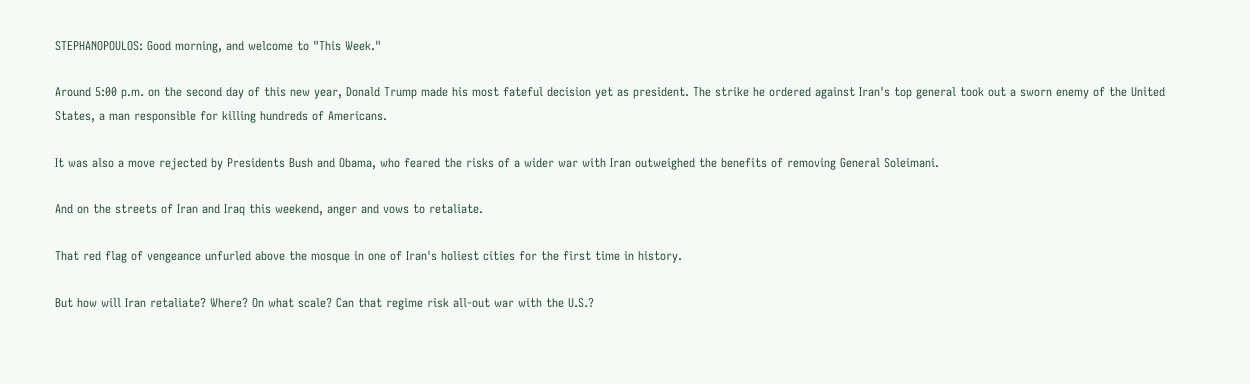STEPHANOPOULOS: Good morning, and welcome to "This Week."

Around 5:00 p.m. on the second day of this new year, Donald Trump made his most fateful decision yet as president. The strike he ordered against Iran's top general took out a sworn enemy of the United States, a man responsible for killing hundreds of Americans.

It was also a move rejected by Presidents Bush and Obama, who feared the risks of a wider war with Iran outweighed the benefits of removing General Soleimani.

And on the streets of Iran and Iraq this weekend, anger and vows to retaliate.

That red flag of vengeance unfurled above the mosque in one of Iran's holiest cities for the first time in history.

But how will Iran retaliate? Where? On what scale? Can that regime risk all-out war with the U.S.?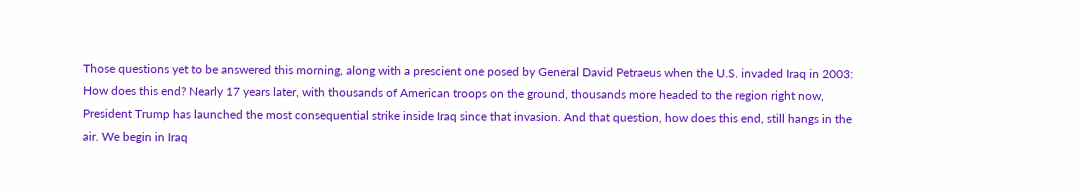Those questions yet to be answered this morning, along with a prescient one posed by General David Petraeus when the U.S. invaded Iraq in 2003: How does this end? Nearly 17 years later, with thousands of American troops on the ground, thousands more headed to the region right now, President Trump has launched the most consequential strike inside Iraq since that invasion. And that question, how does this end, still hangs in the air. We begin in Iraq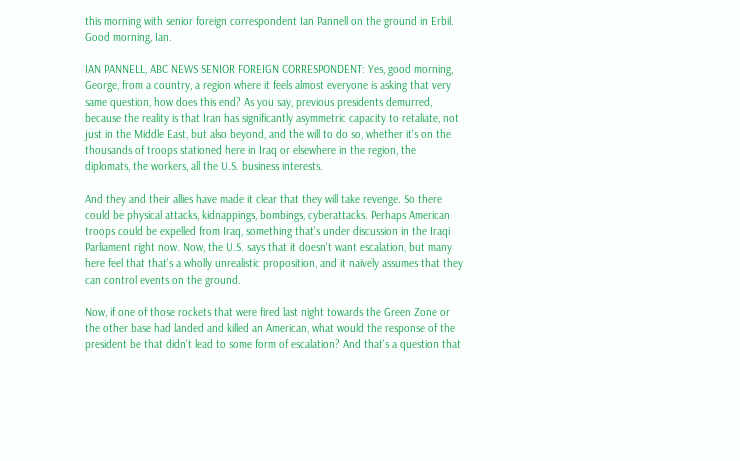this morning with senior foreign correspondent Ian Pannell on the ground in Erbil. Good morning, Ian.

IAN PANNELL, ABC NEWS SENIOR FOREIGN CORRESPONDENT: Yes, good morning, George, from a country, a region where it feels almost everyone is asking that very same question, how does this end? As you say, previous presidents demurred, because the reality is that Iran has significantly asymmetric capacity to retaliate, not just in the Middle East, but also beyond, and the will to do so, whether it's on the thousands of troops stationed here in Iraq or elsewhere in the region, the diplomats, the workers, all the U.S. business interests.

And they and their allies have made it clear that they will take revenge. So there could be physical attacks, kidnappings, bombings, cyberattacks. Perhaps American troops could be expelled from Iraq, something that's under discussion in the Iraqi Parliament right now. Now, the U.S. says that it doesn't want escalation, but many here feel that that's a wholly unrealistic proposition, and it naively assumes that they can control events on the ground.

Now, if one of those rockets that were fired last night towards the Green Zone or the other base had landed and killed an American, what would the response of the president be that didn't lead to some form of escalation? And that's a question that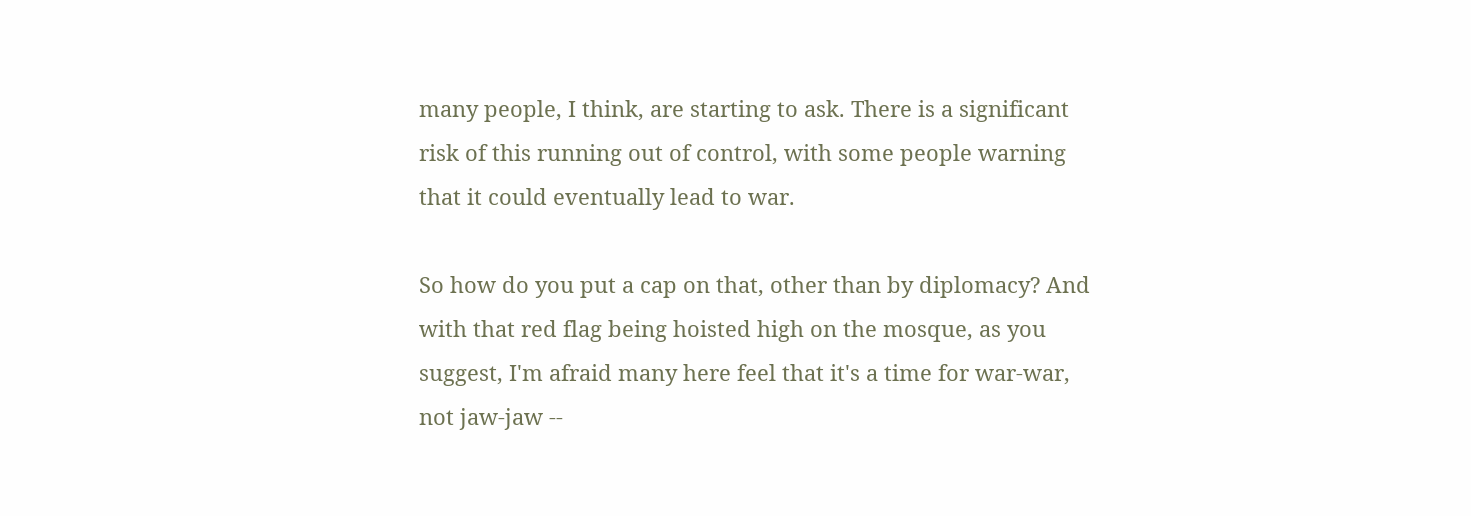many people, I think, are starting to ask. There is a significant risk of this running out of control, with some people warning that it could eventually lead to war.

So how do you put a cap on that, other than by diplomacy? And with that red flag being hoisted high on the mosque, as you suggest, I'm afraid many here feel that it's a time for war-war, not jaw-jaw --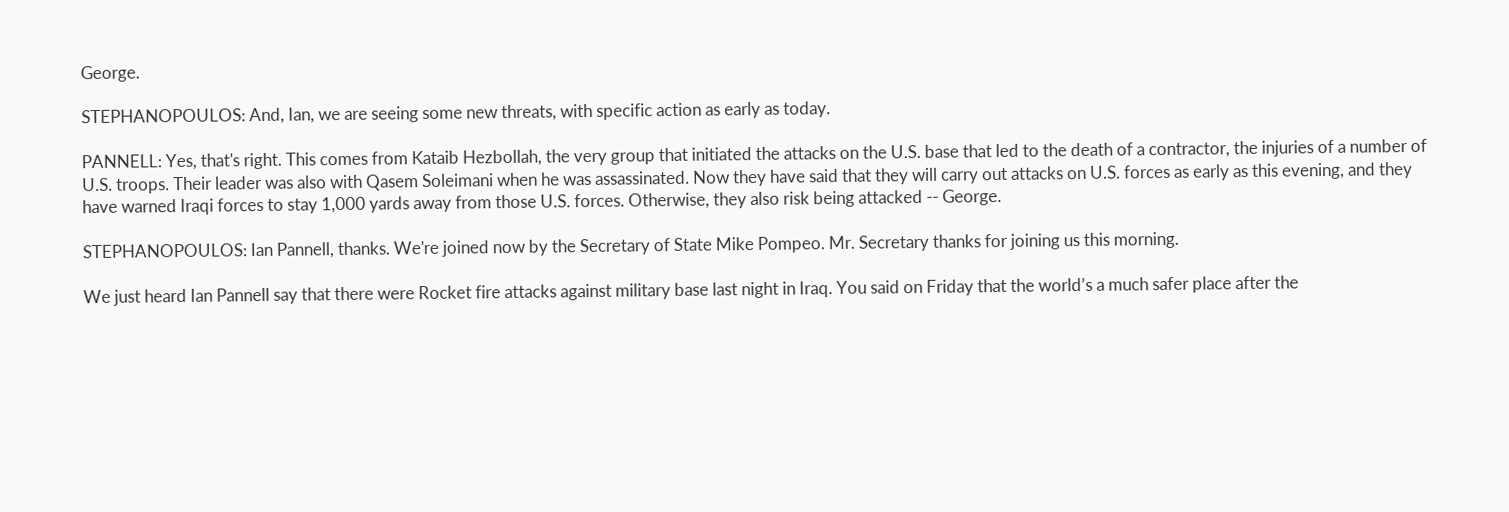George.

STEPHANOPOULOS: And, Ian, we are seeing some new threats, with specific action as early as today.

PANNELL: Yes, that's right. This comes from Kataib Hezbollah, the very group that initiated the attacks on the U.S. base that led to the death of a contractor, the injuries of a number of U.S. troops. Their leader was also with Qasem Soleimani when he was assassinated. Now they have said that they will carry out attacks on U.S. forces as early as this evening, and they have warned Iraqi forces to stay 1,000 yards away from those U.S. forces. Otherwise, they also risk being attacked -- George.

STEPHANOPOULOS: Ian Pannell, thanks. We're joined now by the Secretary of State Mike Pompeo. Mr. Secretary thanks for joining us this morning.

We just heard Ian Pannell say that there were Rocket fire attacks against military base last night in Iraq. You said on Friday that the world’s a much safer place after the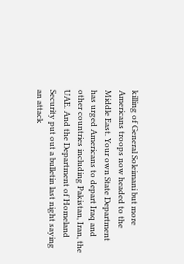killing of General Soleimani but more Americans troops now headed to the Middle East. Your own State Department has urged Americans to depart Iraq and other countries including Pakistan, Iran, the UAE. And the Department of Homeland Security put out a bulletin last night saying an attack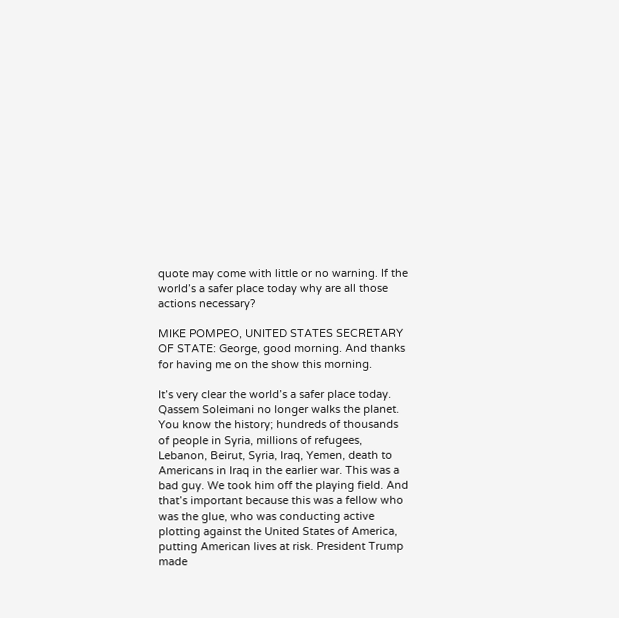quote may come with little or no warning. If the world’s a safer place today why are all those actions necessary?

MIKE POMPEO, UNITED STATES SECRETARY OF STATE: George, good morning. And thanks for having me on the show this morning.

It’s very clear the world’s a safer place today. Qassem Soleimani no longer walks the planet. You know the history; hundreds of thousands of people in Syria, millions of refugees, Lebanon, Beirut, Syria, Iraq, Yemen, death to Americans in Iraq in the earlier war. This was a bad guy. We took him off the playing field. And that’s important because this was a fellow who was the glue, who was conducting active plotting against the United States of America, putting American lives at risk. President Trump made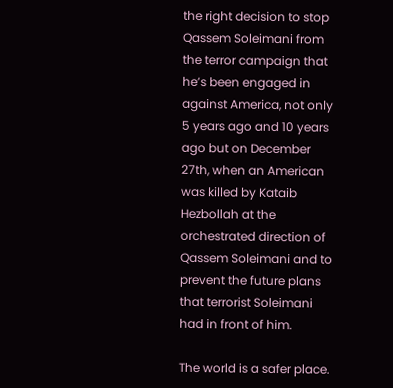the right decision to stop Qassem Soleimani from the terror campaign that he’s been engaged in against America, not only 5 years ago and 10 years ago but on December 27th, when an American was killed by Kataib Hezbollah at the orchestrated direction of Qassem Soleimani and to prevent the future plans that terrorist Soleimani had in front of him.

The world is a safer place.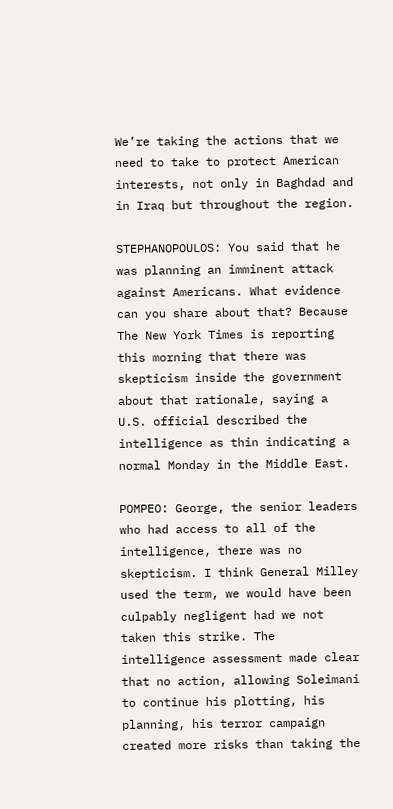We’re taking the actions that we need to take to protect American interests, not only in Baghdad and in Iraq but throughout the region.

STEPHANOPOULOS: You said that he was planning an imminent attack against Americans. What evidence can you share about that? Because The New York Times is reporting this morning that there was skepticism inside the government about that rationale, saying a U.S. official described the intelligence as thin indicating a normal Monday in the Middle East.

POMPEO: George, the senior leaders who had access to all of the intelligence, there was no skepticism. I think General Milley used the term, we would have been culpably negligent had we not taken this strike. The intelligence assessment made clear that no action, allowing Soleimani to continue his plotting, his planning, his terror campaign created more risks than taking the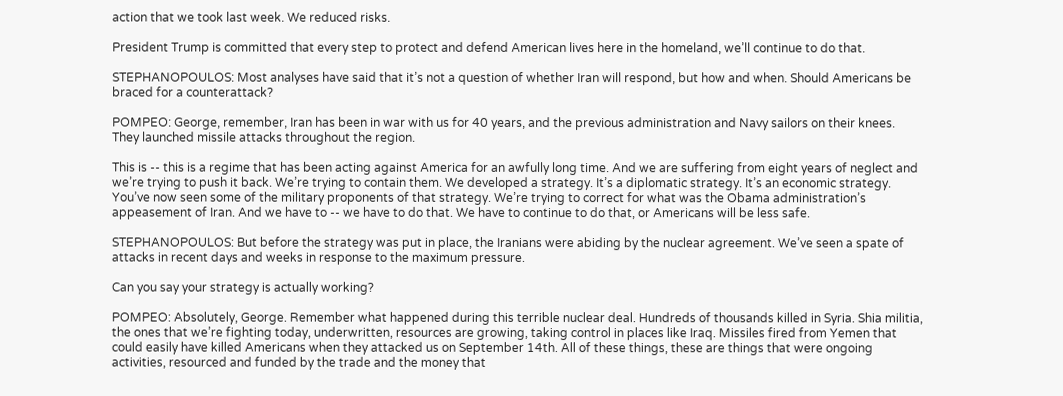action that we took last week. We reduced risks.

President Trump is committed that every step to protect and defend American lives here in the homeland, we’ll continue to do that.

STEPHANOPOULOS: Most analyses have said that it’s not a question of whether Iran will respond, but how and when. Should Americans be braced for a counterattack?

POMPEO: George, remember, Iran has been in war with us for 40 years, and the previous administration and Navy sailors on their knees. They launched missile attacks throughout the region.

This is -- this is a regime that has been acting against America for an awfully long time. And we are suffering from eight years of neglect and we’re trying to push it back. We’re trying to contain them. We developed a strategy. It’s a diplomatic strategy. It’s an economic strategy. You’ve now seen some of the military proponents of that strategy. We’re trying to correct for what was the Obama administration’s appeasement of Iran. And we have to -- we have to do that. We have to continue to do that, or Americans will be less safe.

STEPHANOPOULOS: But before the strategy was put in place, the Iranians were abiding by the nuclear agreement. We’ve seen a spate of attacks in recent days and weeks in response to the maximum pressure.

Can you say your strategy is actually working?

POMPEO: Absolutely, George. Remember what happened during this terrible nuclear deal. Hundreds of thousands killed in Syria. Shia militia, the ones that we’re fighting today, underwritten, resources are growing, taking control in places like Iraq. Missiles fired from Yemen that could easily have killed Americans when they attacked us on September 14th. All of these things, these are things that were ongoing activities, resourced and funded by the trade and the money that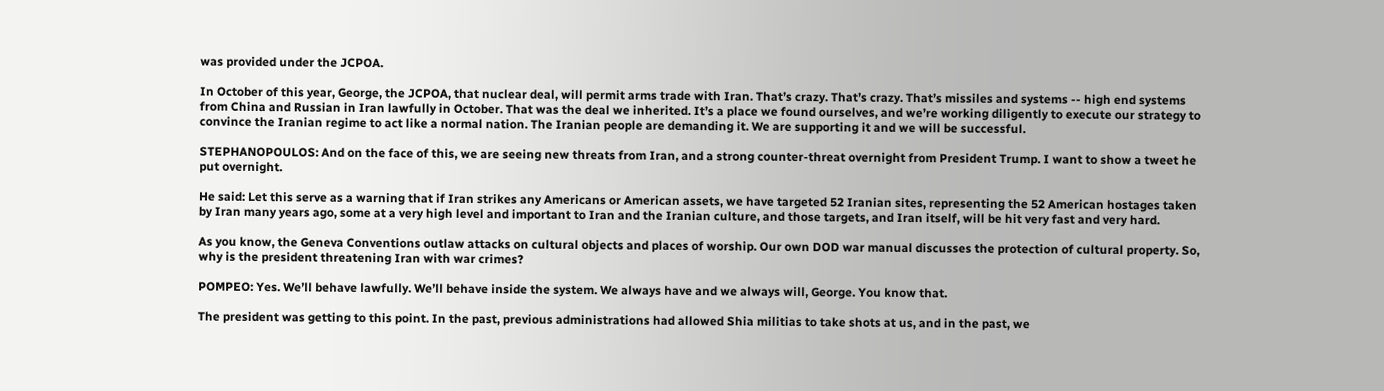was provided under the JCPOA.

In October of this year, George, the JCPOA, that nuclear deal, will permit arms trade with Iran. That’s crazy. That’s crazy. That’s missiles and systems -- high end systems from China and Russian in Iran lawfully in October. That was the deal we inherited. It’s a place we found ourselves, and we’re working diligently to execute our strategy to convince the Iranian regime to act like a normal nation. The Iranian people are demanding it. We are supporting it and we will be successful.

STEPHANOPOULOS: And on the face of this, we are seeing new threats from Iran, and a strong counter-threat overnight from President Trump. I want to show a tweet he put overnight.

He said: Let this serve as a warning that if Iran strikes any Americans or American assets, we have targeted 52 Iranian sites, representing the 52 American hostages taken by Iran many years ago, some at a very high level and important to Iran and the Iranian culture, and those targets, and Iran itself, will be hit very fast and very hard.

As you know, the Geneva Conventions outlaw attacks on cultural objects and places of worship. Our own DOD war manual discusses the protection of cultural property. So, why is the president threatening Iran with war crimes?

POMPEO: Yes. We’ll behave lawfully. We’ll behave inside the system. We always have and we always will, George. You know that.

The president was getting to this point. In the past, previous administrations had allowed Shia militias to take shots at us, and in the past, we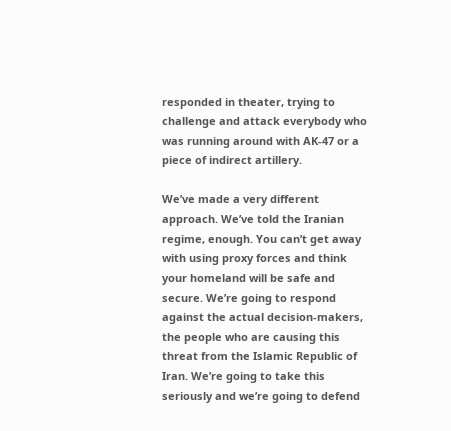responded in theater, trying to challenge and attack everybody who was running around with AK-47 or a piece of indirect artillery.

We’ve made a very different approach. We’ve told the Iranian regime, enough. You can’t get away with using proxy forces and think your homeland will be safe and secure. We’re going to respond against the actual decision-makers, the people who are causing this threat from the Islamic Republic of Iran. We’re going to take this seriously and we’re going to defend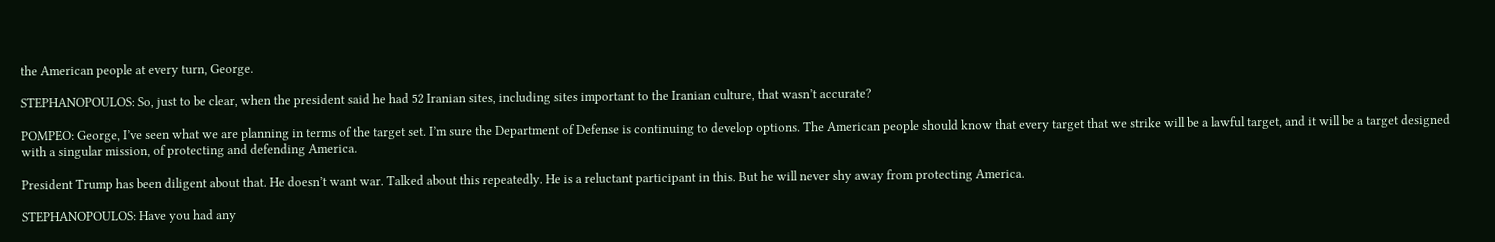the American people at every turn, George.

STEPHANOPOULOS: So, just to be clear, when the president said he had 52 Iranian sites, including sites important to the Iranian culture, that wasn’t accurate?

POMPEO: George, I’ve seen what we are planning in terms of the target set. I’m sure the Department of Defense is continuing to develop options. The American people should know that every target that we strike will be a lawful target, and it will be a target designed with a singular mission, of protecting and defending America.

President Trump has been diligent about that. He doesn’t want war. Talked about this repeatedly. He is a reluctant participant in this. But he will never shy away from protecting America.

STEPHANOPOULOS: Have you had any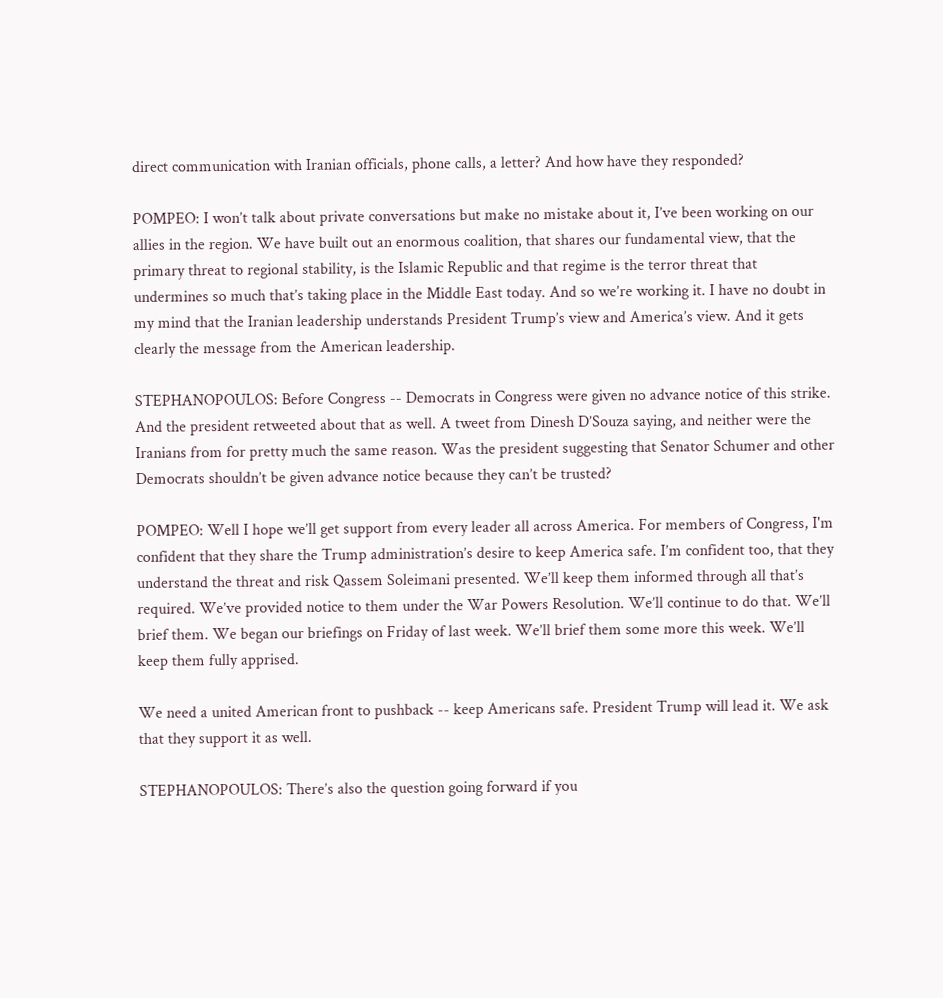direct communication with Iranian officials, phone calls, a letter? And how have they responded?

POMPEO: I won’t talk about private conversations but make no mistake about it, I’ve been working on our allies in the region. We have built out an enormous coalition, that shares our fundamental view, that the primary threat to regional stability, is the Islamic Republic and that regime is the terror threat that undermines so much that’s taking place in the Middle East today. And so we’re working it. I have no doubt in my mind that the Iranian leadership understands President Trump’s view and America’s view. And it gets clearly the message from the American leadership.

STEPHANOPOULOS: Before Congress -- Democrats in Congress were given no advance notice of this strike. And the president retweeted about that as well. A tweet from Dinesh D’Souza saying, and neither were the Iranians from for pretty much the same reason. Was the president suggesting that Senator Schumer and other Democrats shouldn’t be given advance notice because they can’t be trusted?

POMPEO: Well I hope we’ll get support from every leader all across America. For members of Congress, I'm confident that they share the Trump administration’s desire to keep America safe. I’m confident too, that they understand the threat and risk Qassem Soleimani presented. We’ll keep them informed through all that’s required. We’ve provided notice to them under the War Powers Resolution. We’ll continue to do that. We’ll brief them. We began our briefings on Friday of last week. We’ll brief them some more this week. We’ll keep them fully apprised.

We need a united American front to pushback -- keep Americans safe. President Trump will lead it. We ask that they support it as well.

STEPHANOPOULOS: There’s also the question going forward if you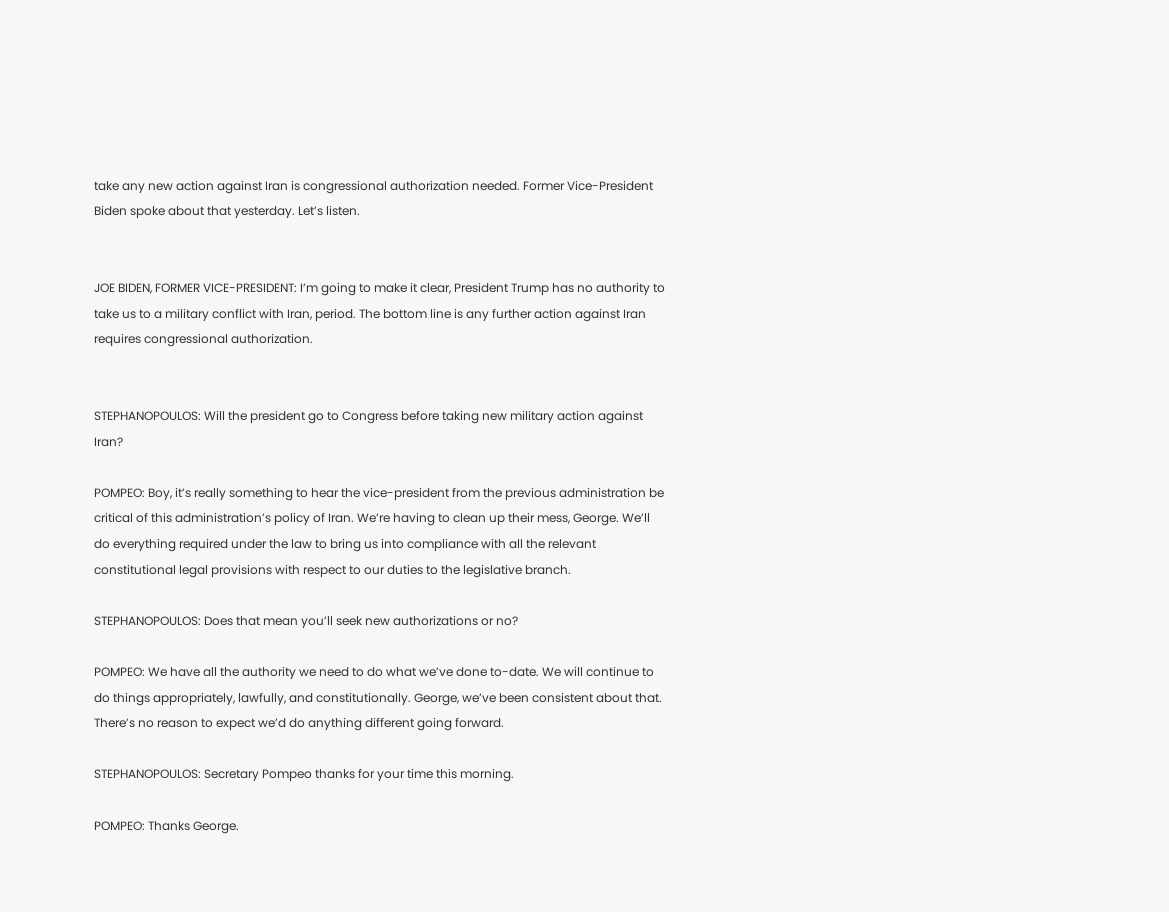take any new action against Iran is congressional authorization needed. Former Vice-President Biden spoke about that yesterday. Let’s listen.


JOE BIDEN, FORMER VICE-PRESIDENT: I’m going to make it clear, President Trump has no authority to take us to a military conflict with Iran, period. The bottom line is any further action against Iran requires congressional authorization.


STEPHANOPOULOS: Will the president go to Congress before taking new military action against Iran?

POMPEO: Boy, it’s really something to hear the vice-president from the previous administration be critical of this administration’s policy of Iran. We’re having to clean up their mess, George. We’ll do everything required under the law to bring us into compliance with all the relevant constitutional legal provisions with respect to our duties to the legislative branch.

STEPHANOPOULOS: Does that mean you’ll seek new authorizations or no?

POMPEO: We have all the authority we need to do what we’ve done to-date. We will continue to do things appropriately, lawfully, and constitutionally. George, we’ve been consistent about that. There’s no reason to expect we’d do anything different going forward.

STEPHANOPOULOS: Secretary Pompeo thanks for your time this morning.

POMPEO: Thanks George.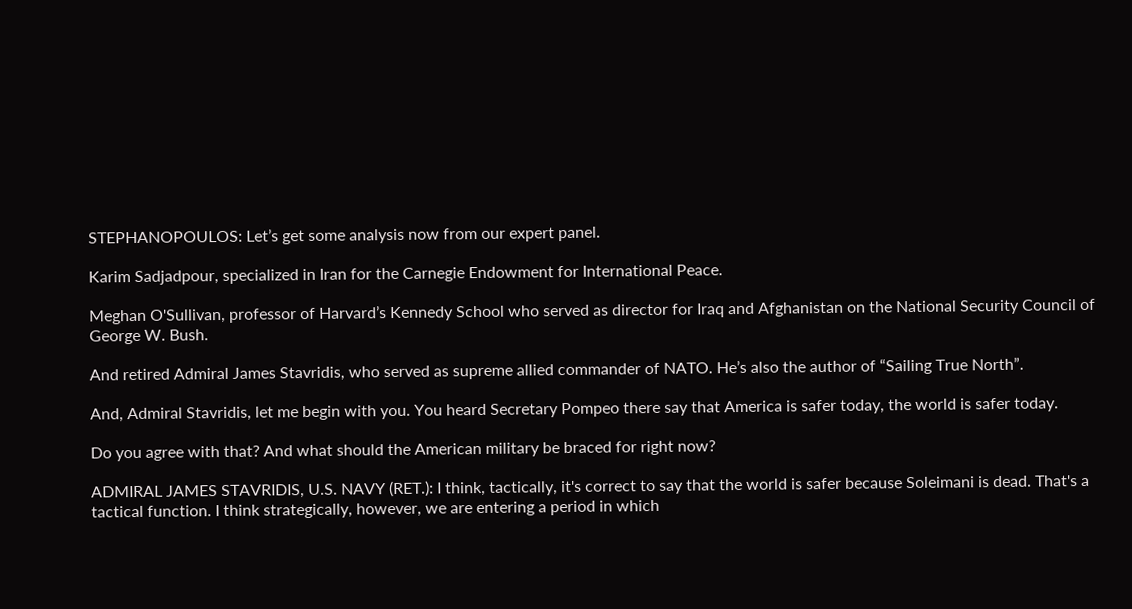STEPHANOPOULOS: Let’s get some analysis now from our expert panel.

Karim Sadjadpour, specialized in Iran for the Carnegie Endowment for International Peace.

Meghan O'Sullivan, professor of Harvard’s Kennedy School who served as director for Iraq and Afghanistan on the National Security Council of George W. Bush.

And retired Admiral James Stavridis, who served as supreme allied commander of NATO. He’s also the author of “Sailing True North”.

And, Admiral Stavridis, let me begin with you. You heard Secretary Pompeo there say that America is safer today, the world is safer today.

Do you agree with that? And what should the American military be braced for right now?

ADMIRAL JAMES STAVRIDIS, U.S. NAVY (RET.): I think, tactically, it's correct to say that the world is safer because Soleimani is dead. That's a tactical function. I think strategically, however, we are entering a period in which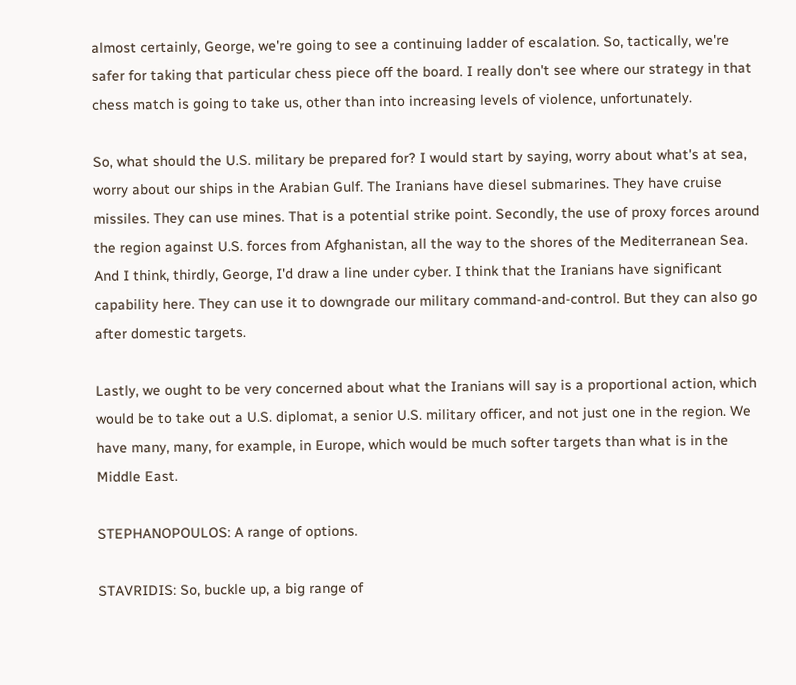almost certainly, George, we're going to see a continuing ladder of escalation. So, tactically, we're safer for taking that particular chess piece off the board. I really don't see where our strategy in that chess match is going to take us, other than into increasing levels of violence, unfortunately.

So, what should the U.S. military be prepared for? I would start by saying, worry about what's at sea, worry about our ships in the Arabian Gulf. The Iranians have diesel submarines. They have cruise missiles. They can use mines. That is a potential strike point. Secondly, the use of proxy forces around the region against U.S. forces from Afghanistan, all the way to the shores of the Mediterranean Sea. And I think, thirdly, George, I'd draw a line under cyber. I think that the Iranians have significant capability here. They can use it to downgrade our military command-and-control. But they can also go after domestic targets.

Lastly, we ought to be very concerned about what the Iranians will say is a proportional action, which would be to take out a U.S. diplomat, a senior U.S. military officer, and not just one in the region. We have many, many, for example, in Europe, which would be much softer targets than what is in the Middle East.

STEPHANOPOULOS: A range of options.

STAVRIDIS: So, buckle up, a big range of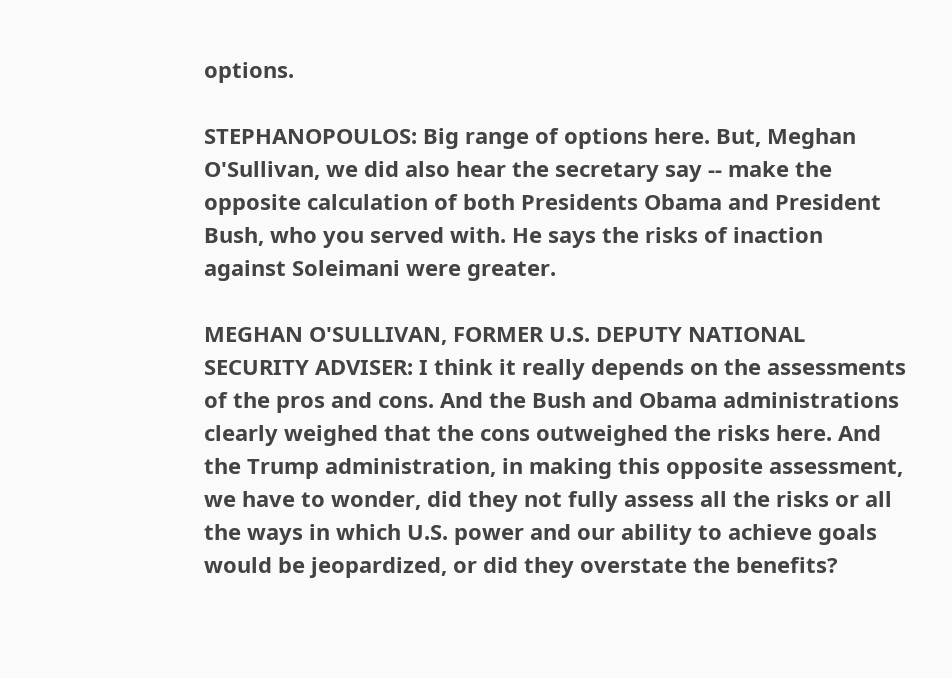options.

STEPHANOPOULOS: Big range of options here. But, Meghan O'Sullivan, we did also hear the secretary say -- make the opposite calculation of both Presidents Obama and President Bush, who you served with. He says the risks of inaction against Soleimani were greater.

MEGHAN O'SULLIVAN, FORMER U.S. DEPUTY NATIONAL SECURITY ADVISER: I think it really depends on the assessments of the pros and cons. And the Bush and Obama administrations clearly weighed that the cons outweighed the risks here. And the Trump administration, in making this opposite assessment, we have to wonder, did they not fully assess all the risks or all the ways in which U.S. power and our ability to achieve goals would be jeopardized, or did they overstate the benefits?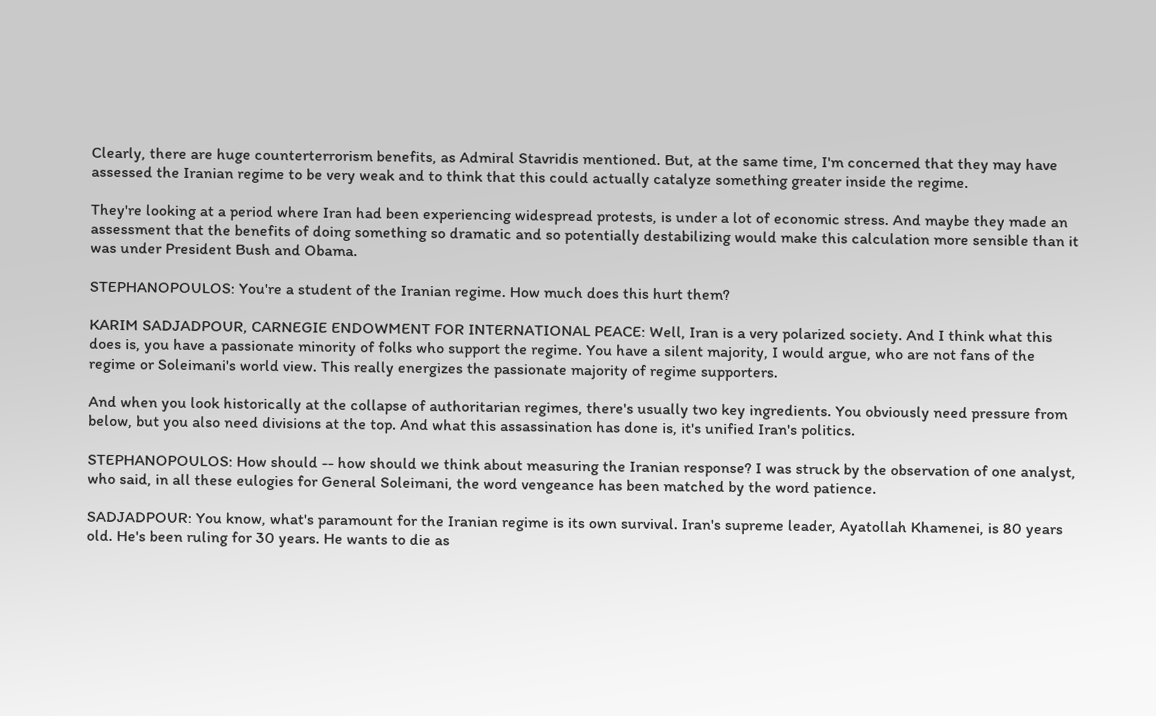Clearly, there are huge counterterrorism benefits, as Admiral Stavridis mentioned. But, at the same time, I'm concerned that they may have assessed the Iranian regime to be very weak and to think that this could actually catalyze something greater inside the regime.

They're looking at a period where Iran had been experiencing widespread protests, is under a lot of economic stress. And maybe they made an assessment that the benefits of doing something so dramatic and so potentially destabilizing would make this calculation more sensible than it was under President Bush and Obama.

STEPHANOPOULOS: You're a student of the Iranian regime. How much does this hurt them?

KARIM SADJADPOUR, CARNEGIE ENDOWMENT FOR INTERNATIONAL PEACE: Well, Iran is a very polarized society. And I think what this does is, you have a passionate minority of folks who support the regime. You have a silent majority, I would argue, who are not fans of the regime or Soleimani's world view. This really energizes the passionate majority of regime supporters.

And when you look historically at the collapse of authoritarian regimes, there's usually two key ingredients. You obviously need pressure from below, but you also need divisions at the top. And what this assassination has done is, it's unified Iran's politics.

STEPHANOPOULOS: How should -- how should we think about measuring the Iranian response? I was struck by the observation of one analyst, who said, in all these eulogies for General Soleimani, the word vengeance has been matched by the word patience.

SADJADPOUR: You know, what's paramount for the Iranian regime is its own survival. Iran's supreme leader, Ayatollah Khamenei, is 80 years old. He's been ruling for 30 years. He wants to die as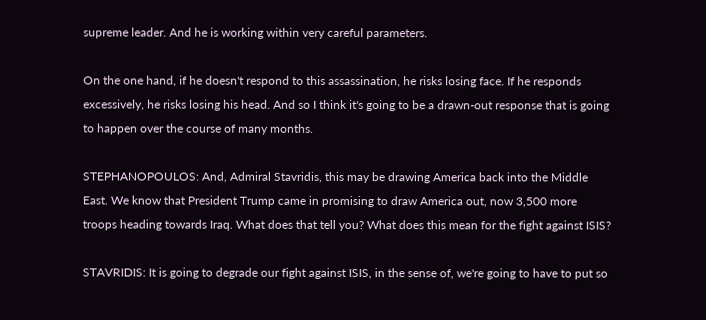supreme leader. And he is working within very careful parameters.

On the one hand, if he doesn't respond to this assassination, he risks losing face. If he responds excessively, he risks losing his head. And so I think it's going to be a drawn-out response that is going to happen over the course of many months.

STEPHANOPOULOS: And, Admiral Stavridis, this may be drawing America back into the Middle East. We know that President Trump came in promising to draw America out, now 3,500 more troops heading towards Iraq. What does that tell you? What does this mean for the fight against ISIS?

STAVRIDIS: It is going to degrade our fight against ISIS, in the sense of, we're going to have to put so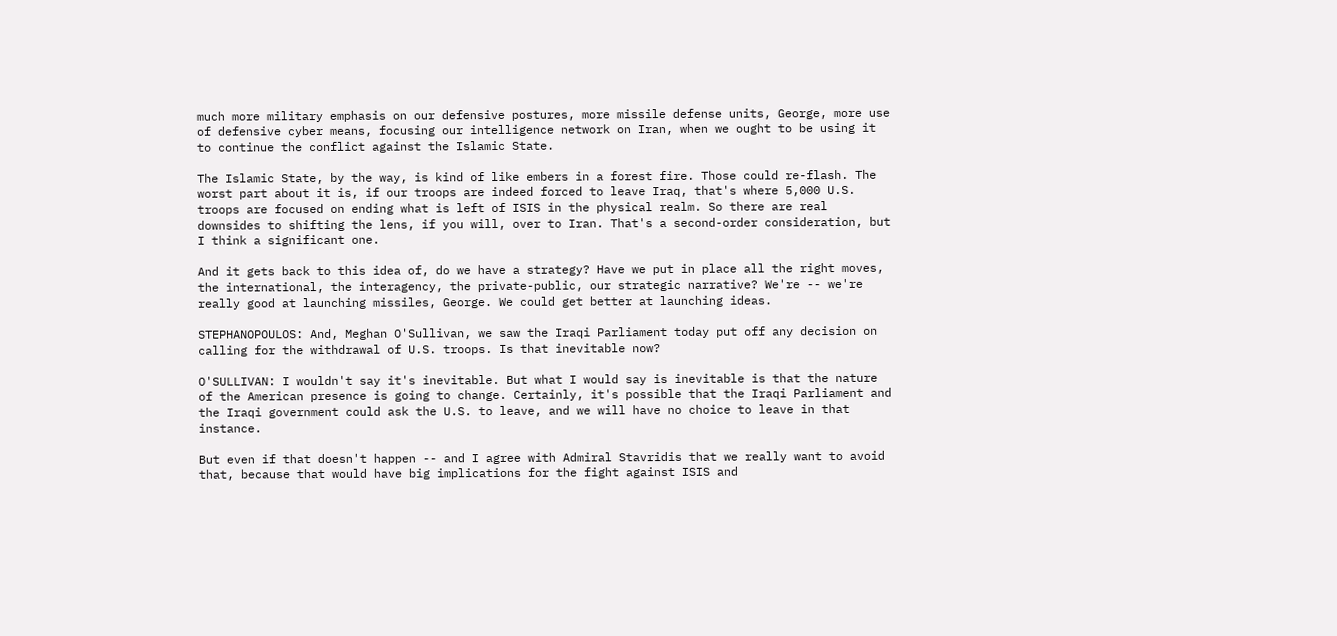much more military emphasis on our defensive postures, more missile defense units, George, more use of defensive cyber means, focusing our intelligence network on Iran, when we ought to be using it to continue the conflict against the Islamic State.

The Islamic State, by the way, is kind of like embers in a forest fire. Those could re-flash. The worst part about it is, if our troops are indeed forced to leave Iraq, that's where 5,000 U.S. troops are focused on ending what is left of ISIS in the physical realm. So there are real downsides to shifting the lens, if you will, over to Iran. That's a second-order consideration, but I think a significant one.

And it gets back to this idea of, do we have a strategy? Have we put in place all the right moves, the international, the interagency, the private-public, our strategic narrative? We're -- we're really good at launching missiles, George. We could get better at launching ideas.

STEPHANOPOULOS: And, Meghan O'Sullivan, we saw the Iraqi Parliament today put off any decision on calling for the withdrawal of U.S. troops. Is that inevitable now?

O'SULLIVAN: I wouldn't say it's inevitable. But what I would say is inevitable is that the nature of the American presence is going to change. Certainly, it's possible that the Iraqi Parliament and the Iraqi government could ask the U.S. to leave, and we will have no choice to leave in that instance.

But even if that doesn't happen -- and I agree with Admiral Stavridis that we really want to avoid that, because that would have big implications for the fight against ISIS and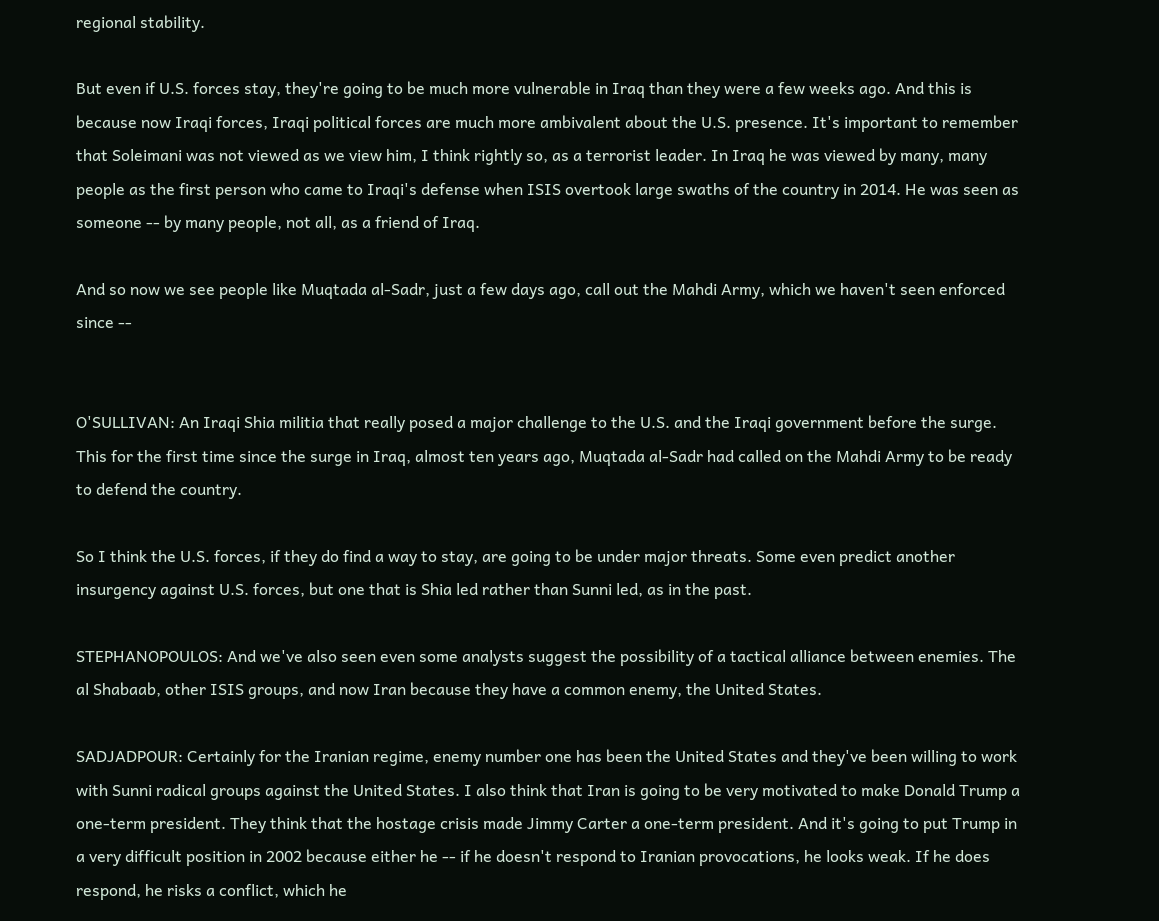regional stability.

But even if U.S. forces stay, they're going to be much more vulnerable in Iraq than they were a few weeks ago. And this is because now Iraqi forces, Iraqi political forces are much more ambivalent about the U.S. presence. It's important to remember that Soleimani was not viewed as we view him, I think rightly so, as a terrorist leader. In Iraq he was viewed by many, many people as the first person who came to Iraqi's defense when ISIS overtook large swaths of the country in 2014. He was seen as someone -- by many people, not all, as a friend of Iraq.

And so now we see people like Muqtada al-Sadr, just a few days ago, call out the Mahdi Army, which we haven't seen enforced since --


O'SULLIVAN: An Iraqi Shia militia that really posed a major challenge to the U.S. and the Iraqi government before the surge. This for the first time since the surge in Iraq, almost ten years ago, Muqtada al-Sadr had called on the Mahdi Army to be ready to defend the country.

So I think the U.S. forces, if they do find a way to stay, are going to be under major threats. Some even predict another insurgency against U.S. forces, but one that is Shia led rather than Sunni led, as in the past.

STEPHANOPOULOS: And we've also seen even some analysts suggest the possibility of a tactical alliance between enemies. The al Shabaab, other ISIS groups, and now Iran because they have a common enemy, the United States.

SADJADPOUR: Certainly for the Iranian regime, enemy number one has been the United States and they've been willing to work with Sunni radical groups against the United States. I also think that Iran is going to be very motivated to make Donald Trump a one-term president. They think that the hostage crisis made Jimmy Carter a one-term president. And it's going to put Trump in a very difficult position in 2002 because either he -- if he doesn't respond to Iranian provocations, he looks weak. If he does respond, he risks a conflict, which he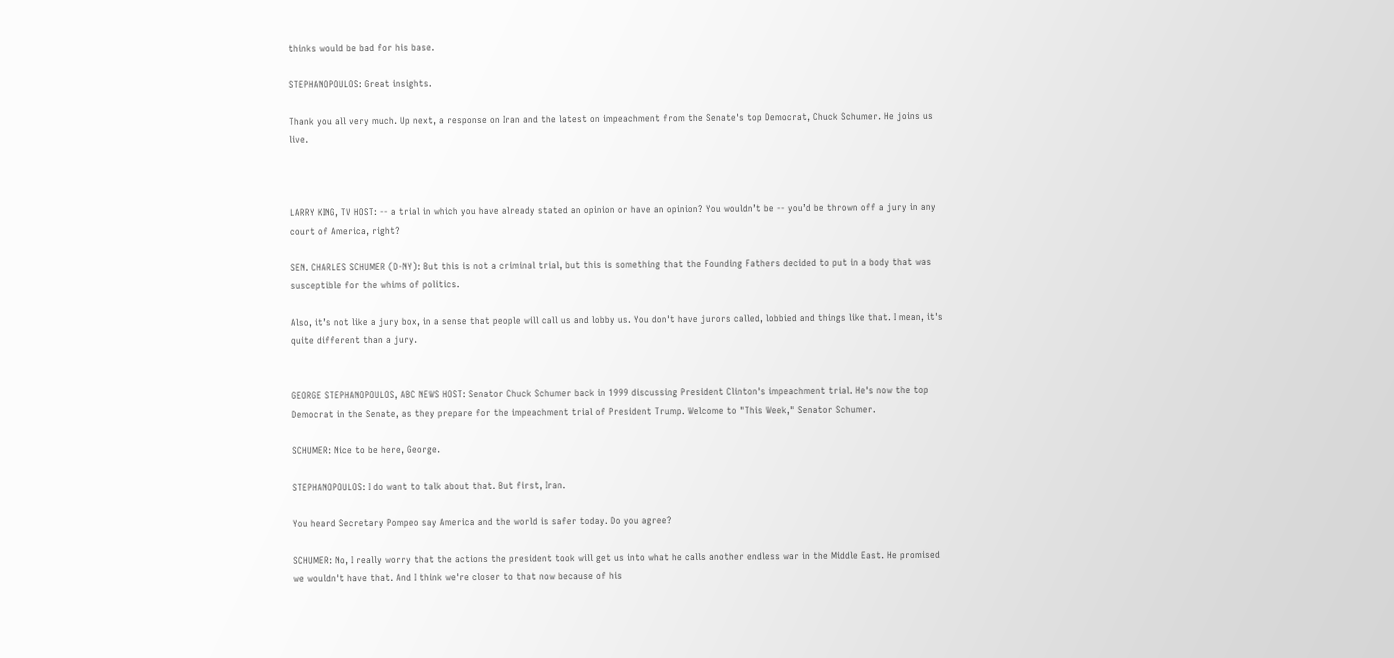thinks would be bad for his base.

STEPHANOPOULOS: Great insights.

Thank you all very much. Up next, a response on Iran and the latest on impeachment from the Senate's top Democrat, Chuck Schumer. He joins us live.



LARRY KING, TV HOST: -- a trial in which you have already stated an opinion or have an opinion? You wouldn’t be -- you’d be thrown off a jury in any court of America, right?

SEN. CHARLES SCHUMER (D-NY): But this is not a criminal trial, but this is something that the Founding Fathers decided to put in a body that was susceptible for the whims of politics.

Also, it’s not like a jury box, in a sense that people will call us and lobby us. You don't have jurors called, lobbied and things like that. I mean, it's quite different than a jury.


GEORGE STEPHANOPOULOS, ABC NEWS HOST: Senator Chuck Schumer back in 1999 discussing President Clinton's impeachment trial. He's now the top Democrat in the Senate, as they prepare for the impeachment trial of President Trump. Welcome to "This Week," Senator Schumer.

SCHUMER: Nice to be here, George.

STEPHANOPOULOS: I do want to talk about that. But first, Iran.

You heard Secretary Pompeo say America and the world is safer today. Do you agree?

SCHUMER: No, I really worry that the actions the president took will get us into what he calls another endless war in the Middle East. He promised we wouldn't have that. And I think we're closer to that now because of his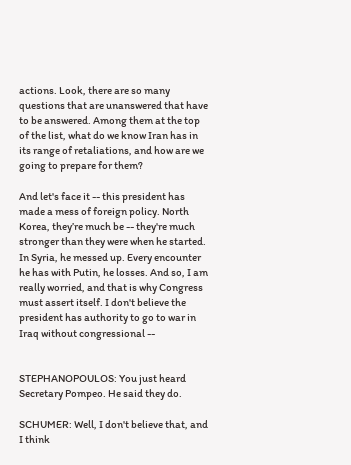actions. Look, there are so many questions that are unanswered that have to be answered. Among them at the top of the list, what do we know Iran has in its range of retaliations, and how are we going to prepare for them?

And let's face it -- this president has made a mess of foreign policy. North Korea, they’re much be -- they're much stronger than they were when he started. In Syria, he messed up. Every encounter he has with Putin, he losses. And so, I am really worried, and that is why Congress must assert itself. I don't believe the president has authority to go to war in Iraq without congressional --


STEPHANOPOULOS: You just heard Secretary Pompeo. He said they do.

SCHUMER: Well, I don't believe that, and I think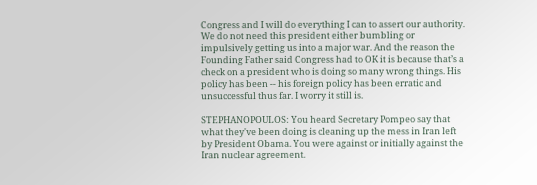Congress and I will do everything I can to assert our authority. We do not need this president either bumbling or impulsively getting us into a major war. And the reason the Founding Father said Congress had to OK it is because that’s a check on a president who is doing so many wrong things. His policy has been -- his foreign policy has been erratic and unsuccessful thus far. I worry it still is.

STEPHANOPOULOS: You heard Secretary Pompeo say that what they've been doing is cleaning up the mess in Iran left by President Obama. You were against or initially against the Iran nuclear agreement.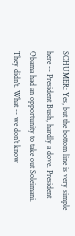SCHUMER: Yes, but the bottom line is very simple here -- President Bush, hardly a dove. President Obama had an opportunity to take out Soleimani. They didn't. What -- we don’t know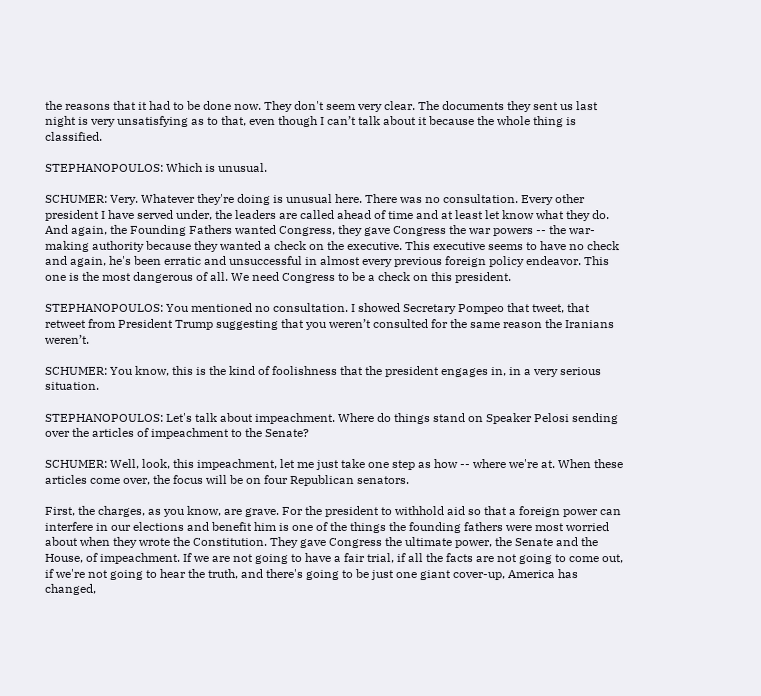the reasons that it had to be done now. They don't seem very clear. The documents they sent us last night is very unsatisfying as to that, even though I can’t talk about it because the whole thing is classified.

STEPHANOPOULOS: Which is unusual.

SCHUMER: Very. Whatever they're doing is unusual here. There was no consultation. Every other president I have served under, the leaders are called ahead of time and at least let know what they do. And again, the Founding Fathers wanted Congress, they gave Congress the war powers -- the war-making authority because they wanted a check on the executive. This executive seems to have no check and again, he's been erratic and unsuccessful in almost every previous foreign policy endeavor. This one is the most dangerous of all. We need Congress to be a check on this president.

STEPHANOPOULOS: You mentioned no consultation. I showed Secretary Pompeo that tweet, that retweet from President Trump suggesting that you weren’t consulted for the same reason the Iranians weren’t.

SCHUMER: You know, this is the kind of foolishness that the president engages in, in a very serious situation.

STEPHANOPOULOS: Let's talk about impeachment. Where do things stand on Speaker Pelosi sending over the articles of impeachment to the Senate?

SCHUMER: Well, look, this impeachment, let me just take one step as how -- where we're at. When these articles come over, the focus will be on four Republican senators.

First, the charges, as you know, are grave. For the president to withhold aid so that a foreign power can interfere in our elections and benefit him is one of the things the founding fathers were most worried about when they wrote the Constitution. They gave Congress the ultimate power, the Senate and the House, of impeachment. If we are not going to have a fair trial, if all the facts are not going to come out, if we're not going to hear the truth, and there's going to be just one giant cover-up, America has changed,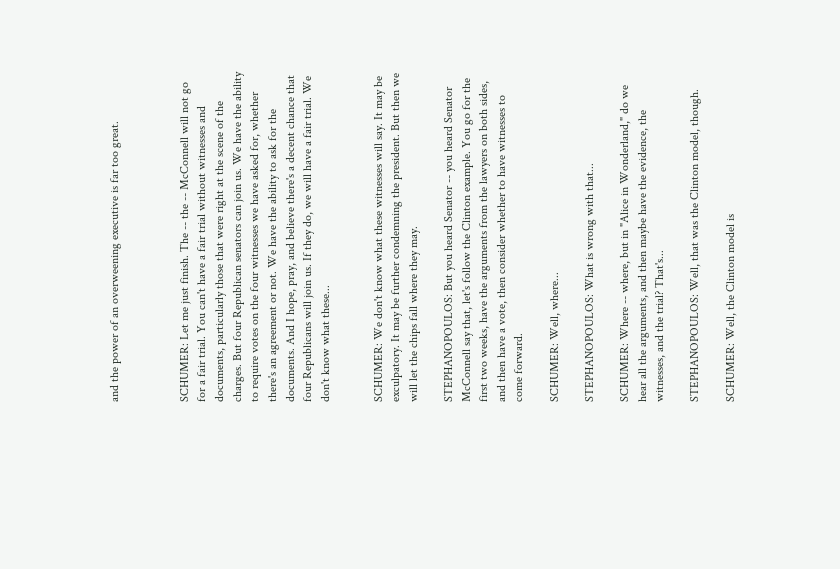and the power of an overweening executive is far too great.



SCHUMER: Let me just finish. The -- the -- McConnell will not go for a fair trial. You can't have a fair trial without witnesses and documents, particularly those that were right at the scene of the charges. But four Republican senators can join us. We have the ability to require votes on the four witnesses we have asked for, whether there's an agreement or not. We have the ability to ask for the documents. And I hope, pray, and believe there's a decent chance that four Republicans will join us. If they do, we will have a fair trial. We don't know what these...


SCHUMER: We don't know what these witnesses will say. It may be exculpatory. It may be further condemning the president. But then we will let the chips fall where they may.

STEPHANOPOULOS: But you heard Senator -- you heard Senator McConnell say that, let's follow the Clinton example. You go for the first two weeks, have the arguments from the lawyers on both sides, and then have a vote, then consider whether to have witnesses to come forward.

SCHUMER: Well, where...

STEPHANOPOULOS: What is wrong with that...

SCHUMER: Where -- where, but in "Alice in Wonderland," do we hear all the arguments, and then maybe have the evidence, the witnesses, and the trial? That's...

STEPHANOPOULOS: Well, that was the Clinton model, though.

SCHUMER: Well, the Clinton model is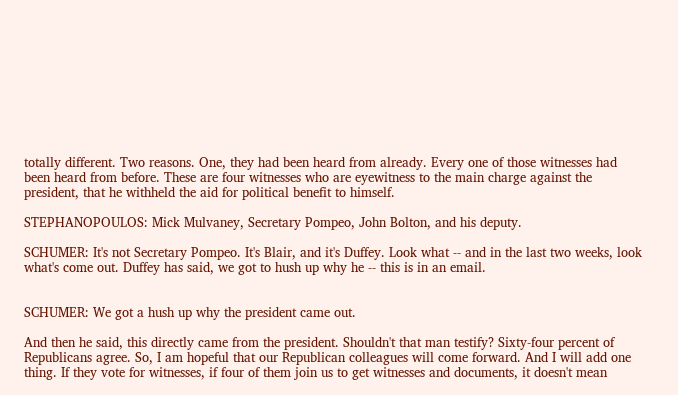totally different. Two reasons. One, they had been heard from already. Every one of those witnesses had been heard from before. These are four witnesses who are eyewitness to the main charge against the president, that he withheld the aid for political benefit to himself.

STEPHANOPOULOS: Mick Mulvaney, Secretary Pompeo, John Bolton, and his deputy.

SCHUMER: It's not Secretary Pompeo. It's Blair, and it's Duffey. Look what -- and in the last two weeks, look what's come out. Duffey has said, we got to hush up why he -- this is in an email.


SCHUMER: We got a hush up why the president came out.

And then he said, this directly came from the president. Shouldn't that man testify? Sixty-four percent of Republicans agree. So, I am hopeful that our Republican colleagues will come forward. And I will add one thing. If they vote for witnesses, if four of them join us to get witnesses and documents, it doesn't mean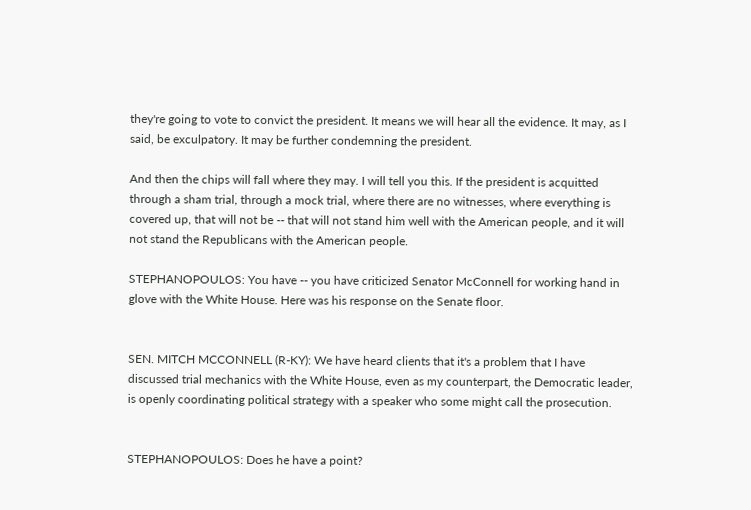they're going to vote to convict the president. It means we will hear all the evidence. It may, as I said, be exculpatory. It may be further condemning the president.

And then the chips will fall where they may. I will tell you this. If the president is acquitted through a sham trial, through a mock trial, where there are no witnesses, where everything is covered up, that will not be -- that will not stand him well with the American people, and it will not stand the Republicans with the American people.

STEPHANOPOULOS: You have -- you have criticized Senator McConnell for working hand in glove with the White House. Here was his response on the Senate floor.


SEN. MITCH MCCONNELL (R-KY): We have heard clients that it's a problem that I have discussed trial mechanics with the White House, even as my counterpart, the Democratic leader, is openly coordinating political strategy with a speaker who some might call the prosecution.


STEPHANOPOULOS: Does he have a point?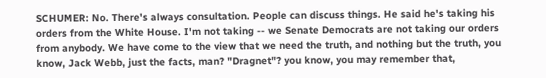SCHUMER: No. There's always consultation. People can discuss things. He said he's taking his orders from the White House. I'm not taking -- we Senate Democrats are not taking our orders from anybody. We have come to the view that we need the truth, and nothing but the truth, you know, Jack Webb, just the facts, man? "Dragnet"? you know, you may remember that,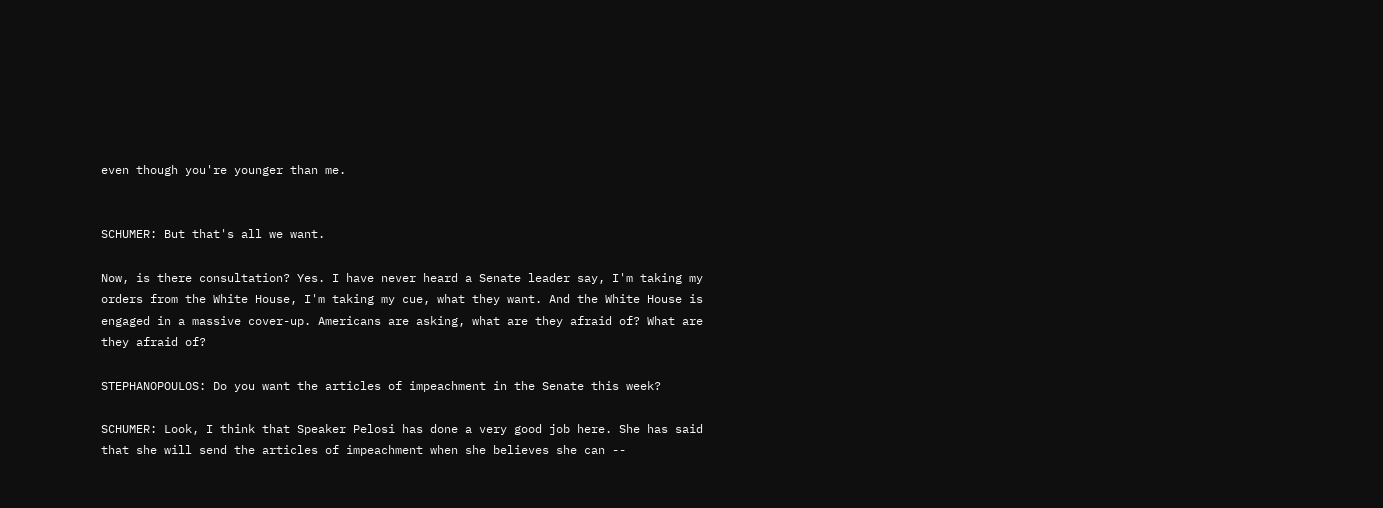even though you're younger than me.


SCHUMER: But that's all we want.

Now, is there consultation? Yes. I have never heard a Senate leader say, I'm taking my orders from the White House, I'm taking my cue, what they want. And the White House is engaged in a massive cover-up. Americans are asking, what are they afraid of? What are they afraid of?

STEPHANOPOULOS: Do you want the articles of impeachment in the Senate this week?

SCHUMER: Look, I think that Speaker Pelosi has done a very good job here. She has said that she will send the articles of impeachment when she believes she can --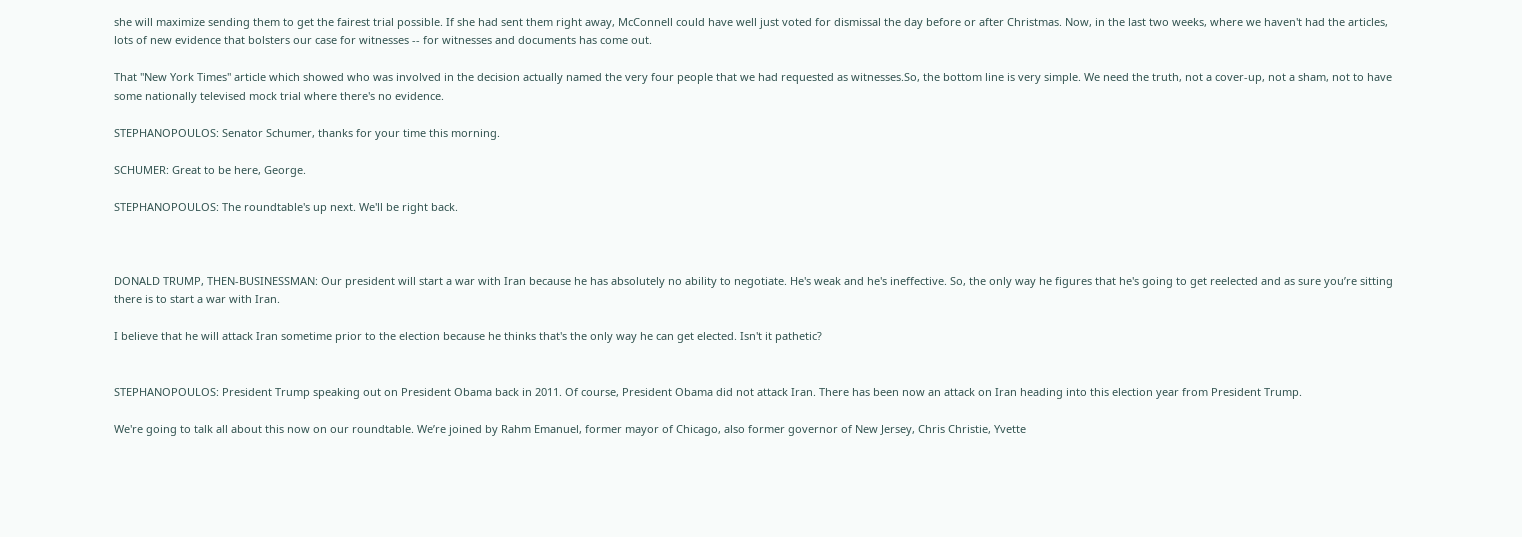she will maximize sending them to get the fairest trial possible. If she had sent them right away, McConnell could have well just voted for dismissal the day before or after Christmas. Now, in the last two weeks, where we haven't had the articles, lots of new evidence that bolsters our case for witnesses -- for witnesses and documents has come out.

That "New York Times" article which showed who was involved in the decision actually named the very four people that we had requested as witnesses.So, the bottom line is very simple. We need the truth, not a cover-up, not a sham, not to have some nationally televised mock trial where there's no evidence.

STEPHANOPOULOS: Senator Schumer, thanks for your time this morning.

SCHUMER: Great to be here, George.

STEPHANOPOULOS: The roundtable's up next. We'll be right back.



DONALD TRUMP, THEN-BUSINESSMAN: Our president will start a war with Iran because he has absolutely no ability to negotiate. He's weak and he's ineffective. So, the only way he figures that he's going to get reelected and as sure you’re sitting there is to start a war with Iran.

I believe that he will attack Iran sometime prior to the election because he thinks that's the only way he can get elected. Isn't it pathetic?


STEPHANOPOULOS: President Trump speaking out on President Obama back in 2011. Of course, President Obama did not attack Iran. There has been now an attack on Iran heading into this election year from President Trump.

We're going to talk all about this now on our roundtable. We’re joined by Rahm Emanuel, former mayor of Chicago, also former governor of New Jersey, Chris Christie, Yvette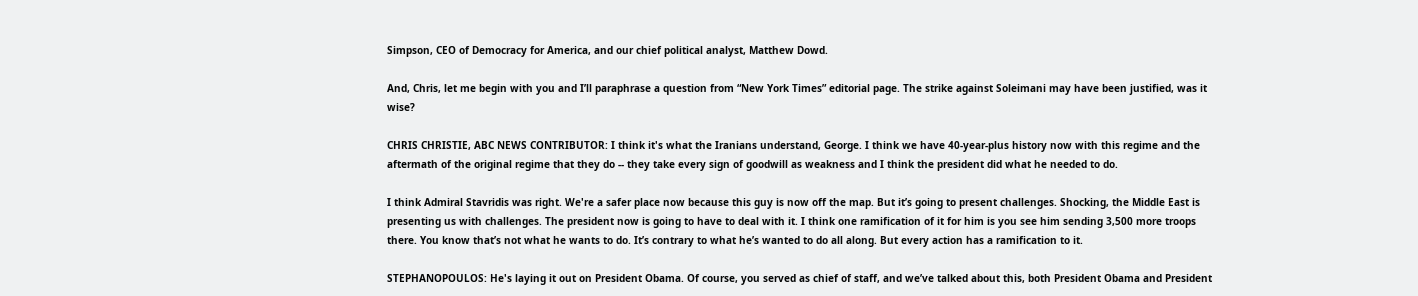Simpson, CEO of Democracy for America, and our chief political analyst, Matthew Dowd.

And, Chris, let me begin with you and I’ll paraphrase a question from “New York Times” editorial page. The strike against Soleimani may have been justified, was it wise?

CHRIS CHRISTIE, ABC NEWS CONTRIBUTOR: I think it's what the Iranians understand, George. I think we have 40-year-plus history now with this regime and the aftermath of the original regime that they do -- they take every sign of goodwill as weakness and I think the president did what he needed to do.

I think Admiral Stavridis was right. We're a safer place now because this guy is now off the map. But it’s going to present challenges. Shocking, the Middle East is presenting us with challenges. The president now is going to have to deal with it. I think one ramification of it for him is you see him sending 3,500 more troops there. You know that’s not what he wants to do. It’s contrary to what he’s wanted to do all along. But every action has a ramification to it.

STEPHANOPOULOS: He's laying it out on President Obama. Of course, you served as chief of staff, and we’ve talked about this, both President Obama and President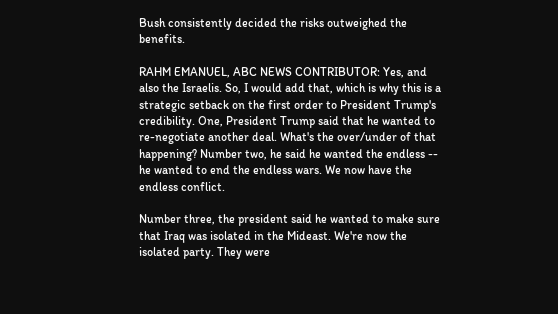Bush consistently decided the risks outweighed the benefits.

RAHM EMANUEL, ABC NEWS CONTRIBUTOR: Yes, and also the Israelis. So, I would add that, which is why this is a strategic setback on the first order to President Trump's credibility. One, President Trump said that he wanted to re-negotiate another deal. What's the over/under of that happening? Number two, he said he wanted the endless -- he wanted to end the endless wars. We now have the endless conflict.

Number three, the president said he wanted to make sure that Iraq was isolated in the Mideast. We're now the isolated party. They were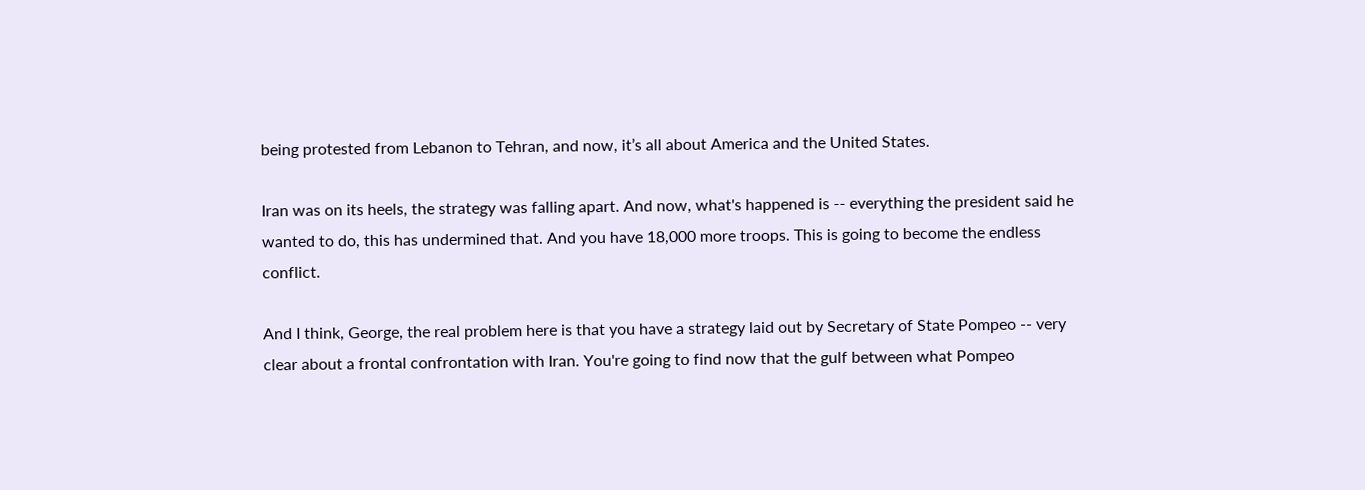being protested from Lebanon to Tehran, and now, it’s all about America and the United States.

Iran was on its heels, the strategy was falling apart. And now, what's happened is -- everything the president said he wanted to do, this has undermined that. And you have 18,000 more troops. This is going to become the endless conflict.

And I think, George, the real problem here is that you have a strategy laid out by Secretary of State Pompeo -- very clear about a frontal confrontation with Iran. You're going to find now that the gulf between what Pompeo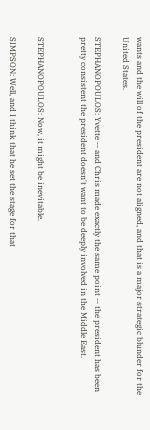wants and the will of the president are not aligned, and that is a major strategic blunder for the United States.

STEPHANOPOULOS: Yvette -- and Chris made exactly the same point -- the president has been pretty consistent the president doesn't want to be deeply involved in the Middle East.


STEPHANOPOULOS: Now, it might be inevitable.

SIMPSON: Well, and I think that he set the stage for that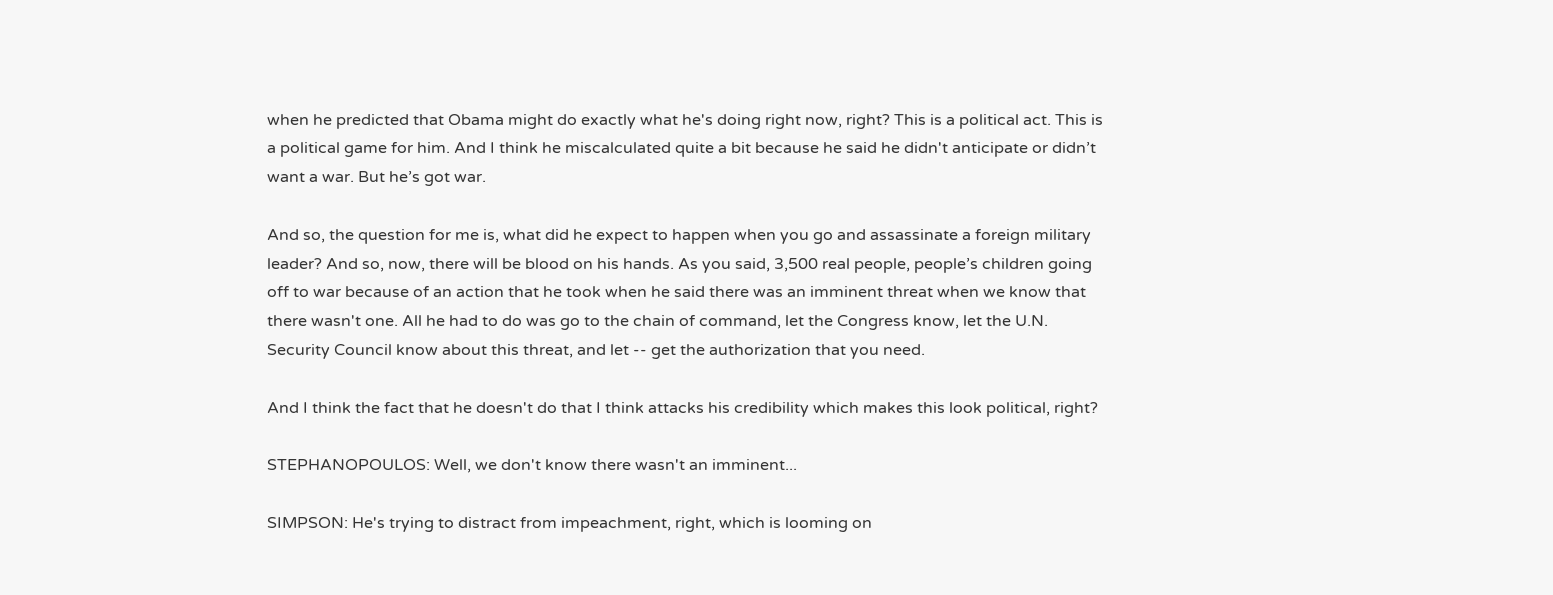when he predicted that Obama might do exactly what he's doing right now, right? This is a political act. This is a political game for him. And I think he miscalculated quite a bit because he said he didn't anticipate or didn’t want a war. But he’s got war.

And so, the question for me is, what did he expect to happen when you go and assassinate a foreign military leader? And so, now, there will be blood on his hands. As you said, 3,500 real people, people’s children going off to war because of an action that he took when he said there was an imminent threat when we know that there wasn't one. All he had to do was go to the chain of command, let the Congress know, let the U.N. Security Council know about this threat, and let -- get the authorization that you need.

And I think the fact that he doesn't do that I think attacks his credibility which makes this look political, right?

STEPHANOPOULOS: Well, we don't know there wasn't an imminent...

SIMPSON: He's trying to distract from impeachment, right, which is looming on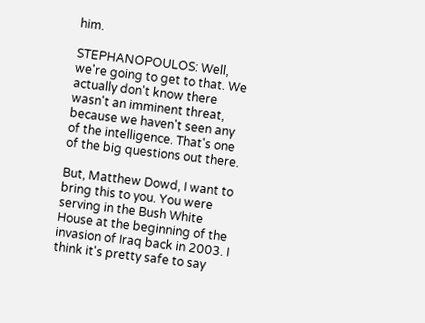him.

STEPHANOPOULOS: Well, we're going to get to that. We actually don't know there wasn't an imminent threat, because we haven't seen any of the intelligence. That's one of the big questions out there.

But, Matthew Dowd, I want to bring this to you. You were serving in the Bush White House at the beginning of the invasion of Iraq back in 2003. I think it's pretty safe to say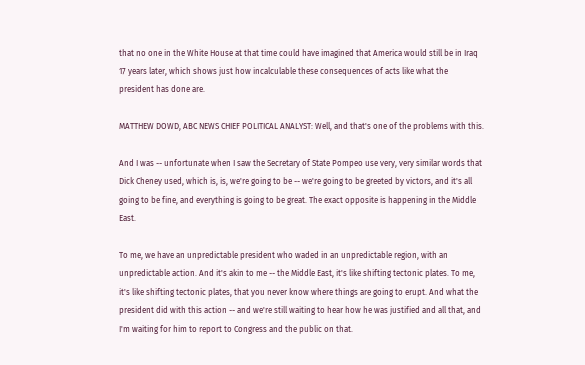that no one in the White House at that time could have imagined that America would still be in Iraq 17 years later, which shows just how incalculable these consequences of acts like what the president has done are.

MATTHEW DOWD, ABC NEWS CHIEF POLITICAL ANALYST: Well, and that's one of the problems with this.

And I was -- unfortunate when I saw the Secretary of State Pompeo use very, very similar words that Dick Cheney used, which is, is, we're going to be -- we're going to be greeted by victors, and it's all going to be fine, and everything is going to be great. The exact opposite is happening in the Middle East.

To me, we have an unpredictable president who waded in an unpredictable region, with an unpredictable action. And it's akin to me -- the Middle East, it's like shifting tectonic plates. To me, it's like shifting tectonic plates, that you never know where things are going to erupt. And what the president did with this action -- and we're still waiting to hear how he was justified and all that, and I'm waiting for him to report to Congress and the public on that.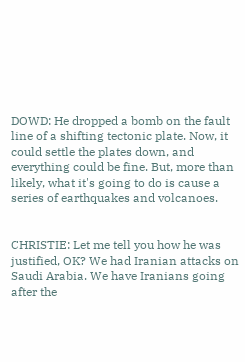DOWD: He dropped a bomb on the fault line of a shifting tectonic plate. Now, it could settle the plates down, and everything could be fine. But, more than likely, what it's going to do is cause a series of earthquakes and volcanoes.


CHRISTIE: Let me tell you how he was justified, OK? We had Iranian attacks on Saudi Arabia. We have Iranians going after the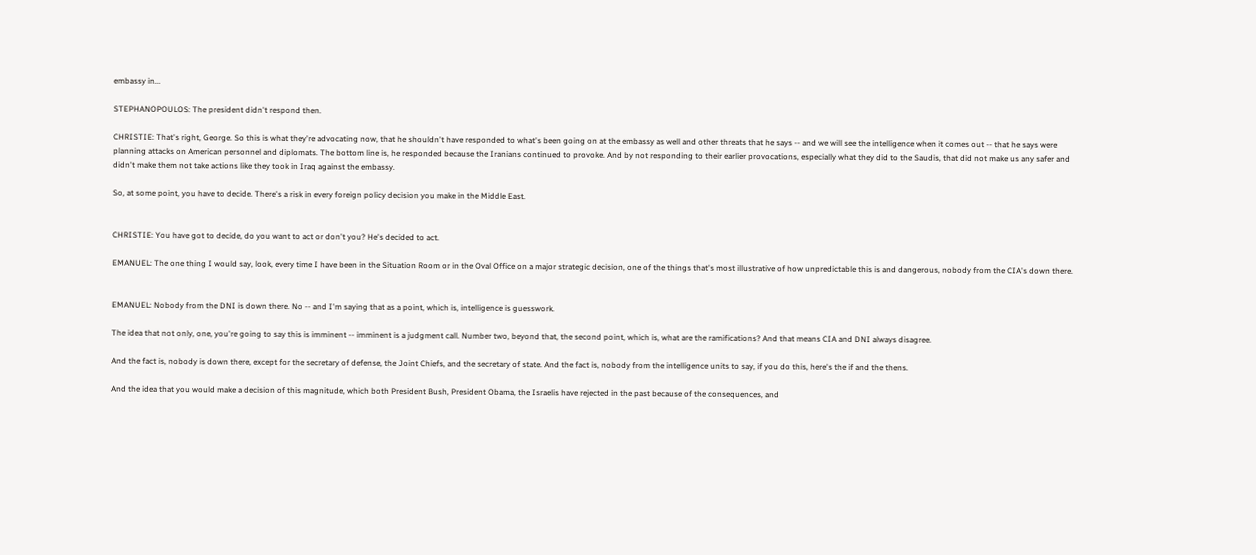embassy in...

STEPHANOPOULOS: The president didn't respond then.

CHRISTIE: That's right, George. So this is what they're advocating now, that he shouldn't have responded to what's been going on at the embassy as well and other threats that he says -- and we will see the intelligence when it comes out -- that he says were planning attacks on American personnel and diplomats. The bottom line is, he responded because the Iranians continued to provoke. And by not responding to their earlier provocations, especially what they did to the Saudis, that did not make us any safer and didn't make them not take actions like they took in Iraq against the embassy.

So, at some point, you have to decide. There's a risk in every foreign policy decision you make in the Middle East.


CHRISTIE: You have got to decide, do you want to act or don't you? He's decided to act.

EMANUEL: The one thing I would say, look, every time I have been in the Situation Room or in the Oval Office on a major strategic decision, one of the things that's most illustrative of how unpredictable this is and dangerous, nobody from the CIA's down there.


EMANUEL: Nobody from the DNI is down there. No -- and I'm saying that as a point, which is, intelligence is guesswork.

The idea that not only, one, you're going to say this is imminent -- imminent is a judgment call. Number two, beyond that, the second point, which is, what are the ramifications? And that means CIA and DNI always disagree.

And the fact is, nobody is down there, except for the secretary of defense, the Joint Chiefs, and the secretary of state. And the fact is, nobody from the intelligence units to say, if you do this, here's the if and the thens.

And the idea that you would make a decision of this magnitude, which both President Bush, President Obama, the Israelis have rejected in the past because of the consequences, and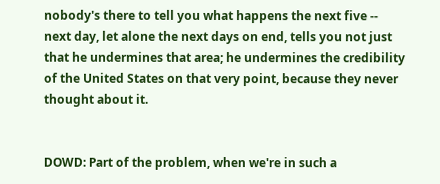nobody's there to tell you what happens the next five -- next day, let alone the next days on end, tells you not just that he undermines that area; he undermines the credibility of the United States on that very point, because they never thought about it.


DOWD: Part of the problem, when we're in such a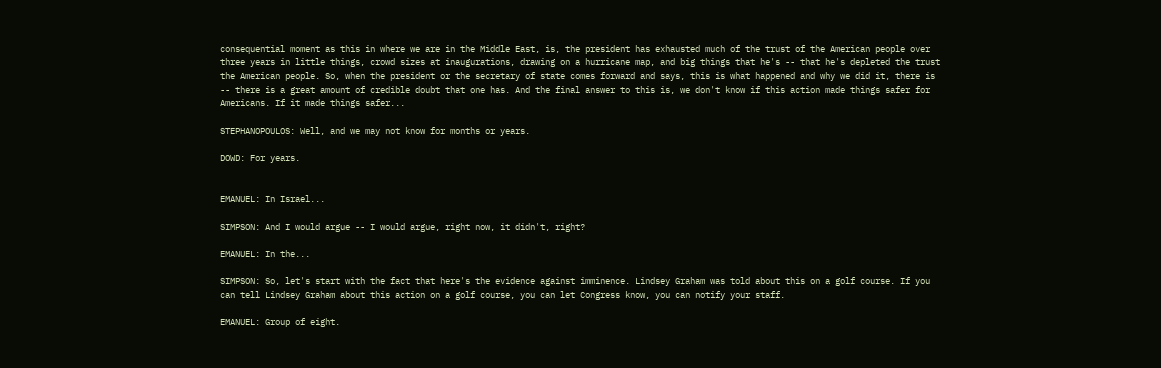consequential moment as this in where we are in the Middle East, is, the president has exhausted much of the trust of the American people over three years in little things, crowd sizes at inaugurations, drawing on a hurricane map, and big things that he's -- that he's depleted the trust the American people. So, when the president or the secretary of state comes forward and says, this is what happened and why we did it, there is -- there is a great amount of credible doubt that one has. And the final answer to this is, we don't know if this action made things safer for Americans. If it made things safer...

STEPHANOPOULOS: Well, and we may not know for months or years.

DOWD: For years.


EMANUEL: In Israel...

SIMPSON: And I would argue -- I would argue, right now, it didn't, right?

EMANUEL: In the...

SIMPSON: So, let's start with the fact that here's the evidence against imminence. Lindsey Graham was told about this on a golf course. If you can tell Lindsey Graham about this action on a golf course, you can let Congress know, you can notify your staff.

EMANUEL: Group of eight.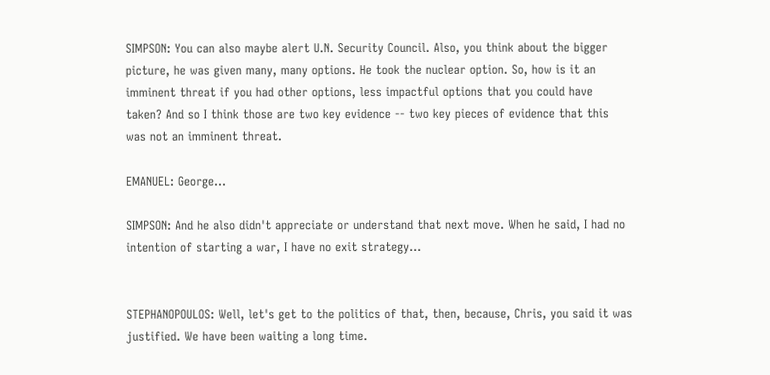SIMPSON: You can also maybe alert U.N. Security Council. Also, you think about the bigger picture, he was given many, many options. He took the nuclear option. So, how is it an imminent threat if you had other options, less impactful options that you could have taken? And so I think those are two key evidence -- two key pieces of evidence that this was not an imminent threat.

EMANUEL: George...

SIMPSON: And he also didn't appreciate or understand that next move. When he said, I had no intention of starting a war, I have no exit strategy...


STEPHANOPOULOS: Well, let's get to the politics of that, then, because, Chris, you said it was justified. We have been waiting a long time.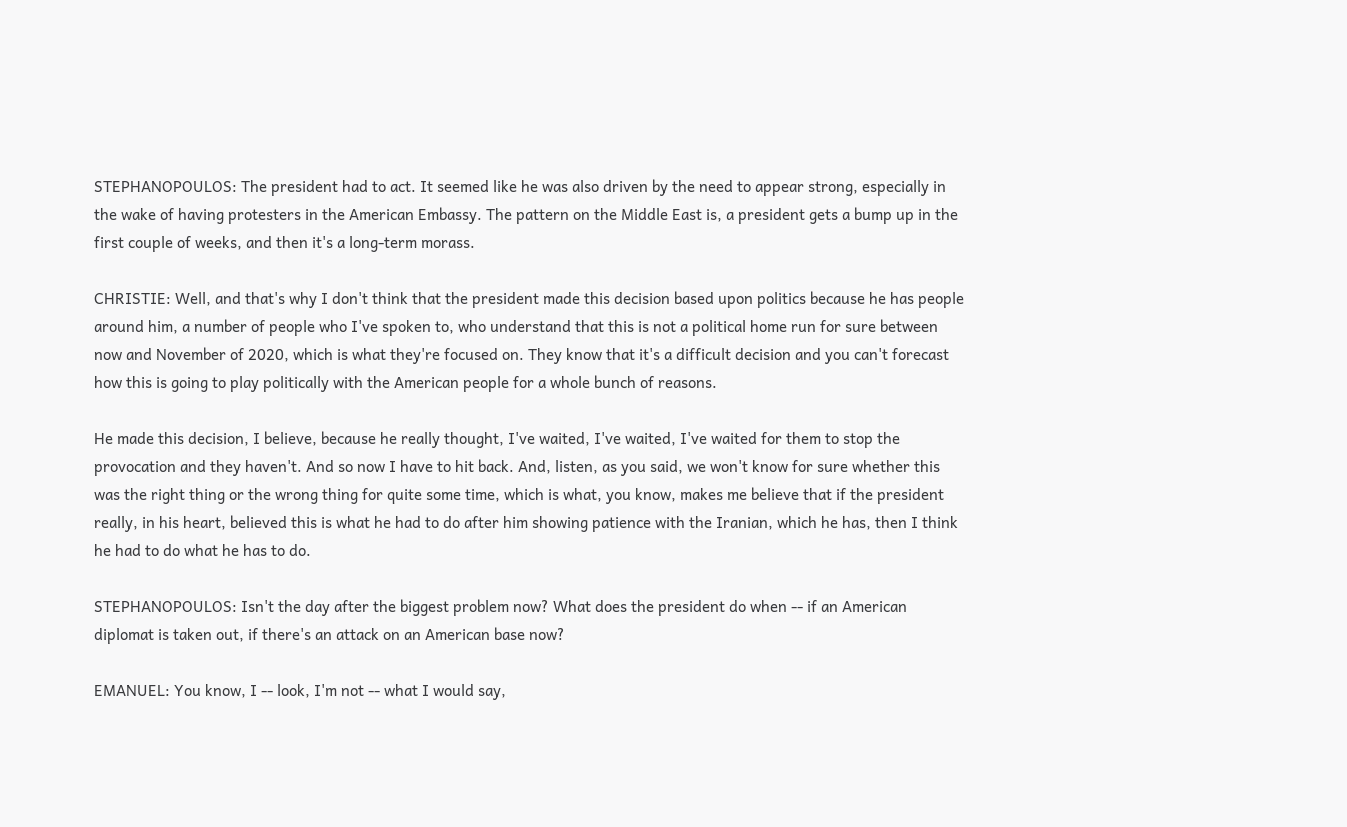STEPHANOPOULOS: The president had to act. It seemed like he was also driven by the need to appear strong, especially in the wake of having protesters in the American Embassy. The pattern on the Middle East is, a president gets a bump up in the first couple of weeks, and then it's a long-term morass.

CHRISTIE: Well, and that's why I don't think that the president made this decision based upon politics because he has people around him, a number of people who I've spoken to, who understand that this is not a political home run for sure between now and November of 2020, which is what they're focused on. They know that it's a difficult decision and you can't forecast how this is going to play politically with the American people for a whole bunch of reasons.

He made this decision, I believe, because he really thought, I've waited, I've waited, I've waited for them to stop the provocation and they haven't. And so now I have to hit back. And, listen, as you said, we won't know for sure whether this was the right thing or the wrong thing for quite some time, which is what, you know, makes me believe that if the president really, in his heart, believed this is what he had to do after him showing patience with the Iranian, which he has, then I think he had to do what he has to do.

STEPHANOPOULOS: Isn't the day after the biggest problem now? What does the president do when -- if an American diplomat is taken out, if there's an attack on an American base now?

EMANUEL: You know, I -- look, I'm not -- what I would say,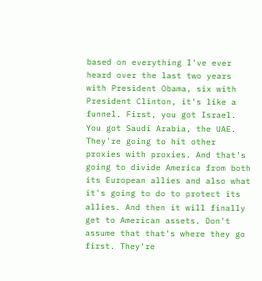based on everything I've ever heard over the last two years with President Obama, six with President Clinton, it's like a funnel. First, you got Israel. You got Saudi Arabia, the UAE. They're going to hit other proxies with proxies. And that's going to divide America from both its European allies and also what it's going to do to protect its allies. And then it will finally get to American assets. Don't assume that that's where they go first. They're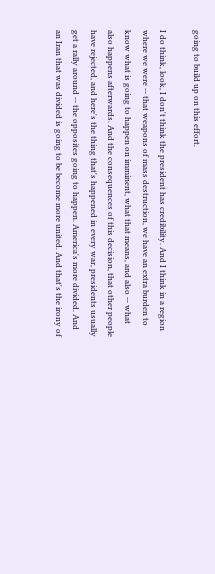going to build up on this effort.

I do think, look, I don't think the president has credibility. And I think in a region where we were -- that weapons of mass destruction, we have an extra burden to know what is going to happen on imminent, what that means, and also -- what also happens afterwards. And the consequences of this decision, that other people have rejected, and here's the thing that's happened in every war, presidents usually get a rally around -- the opposites going to happen. America's more divided. And an Iran that was divided is going to be become more united. And that's the irony of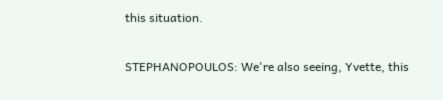this situation.

STEPHANOPOULOS: We're also seeing, Yvette, this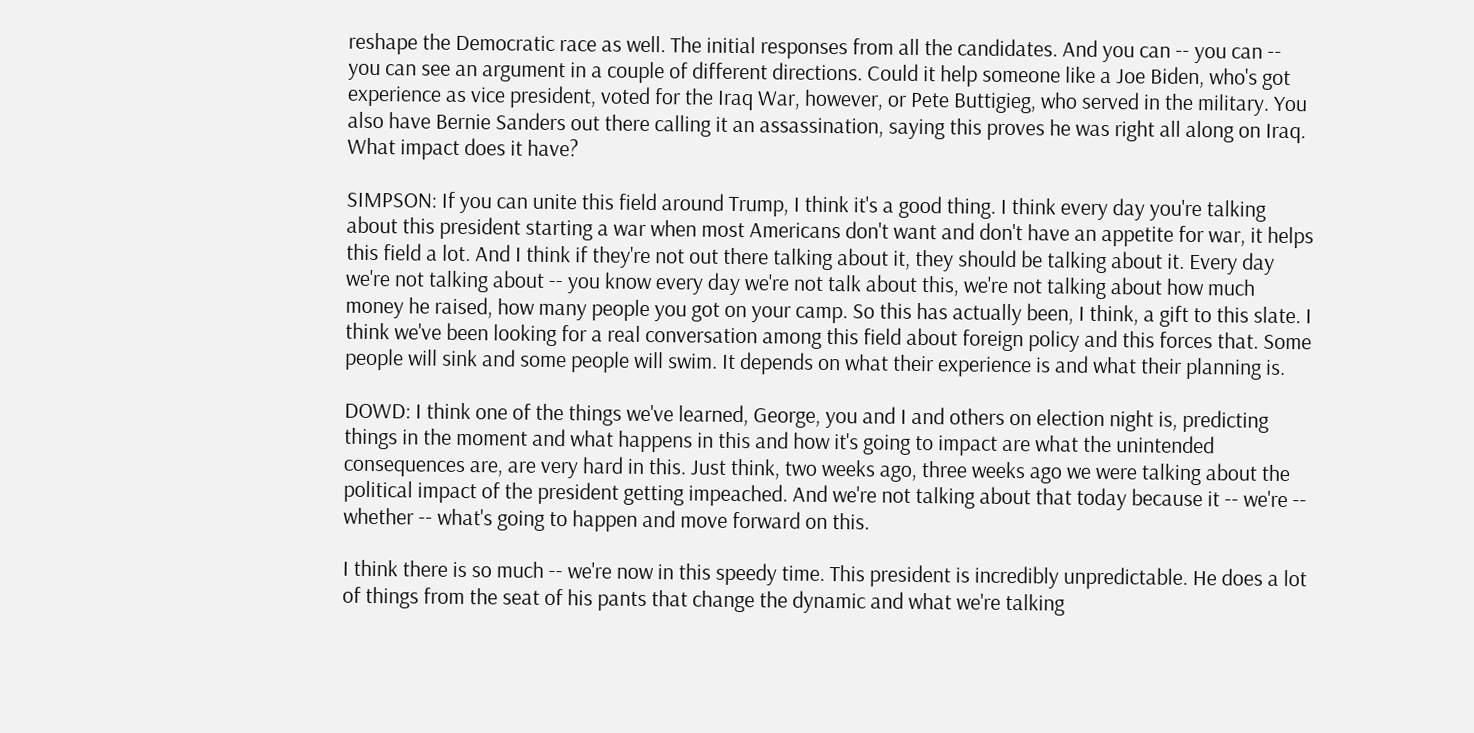reshape the Democratic race as well. The initial responses from all the candidates. And you can -- you can -- you can see an argument in a couple of different directions. Could it help someone like a Joe Biden, who's got experience as vice president, voted for the Iraq War, however, or Pete Buttigieg, who served in the military. You also have Bernie Sanders out there calling it an assassination, saying this proves he was right all along on Iraq. What impact does it have?

SIMPSON: If you can unite this field around Trump, I think it's a good thing. I think every day you're talking about this president starting a war when most Americans don't want and don't have an appetite for war, it helps this field a lot. And I think if they're not out there talking about it, they should be talking about it. Every day we're not talking about -- you know every day we're not talk about this, we're not talking about how much money he raised, how many people you got on your camp. So this has actually been, I think, a gift to this slate. I think we've been looking for a real conversation among this field about foreign policy and this forces that. Some people will sink and some people will swim. It depends on what their experience is and what their planning is.

DOWD: I think one of the things we've learned, George, you and I and others on election night is, predicting things in the moment and what happens in this and how it's going to impact are what the unintended consequences are, are very hard in this. Just think, two weeks ago, three weeks ago we were talking about the political impact of the president getting impeached. And we're not talking about that today because it -- we're -- whether -- what's going to happen and move forward on this.

I think there is so much -- we're now in this speedy time. This president is incredibly unpredictable. He does a lot of things from the seat of his pants that change the dynamic and what we're talking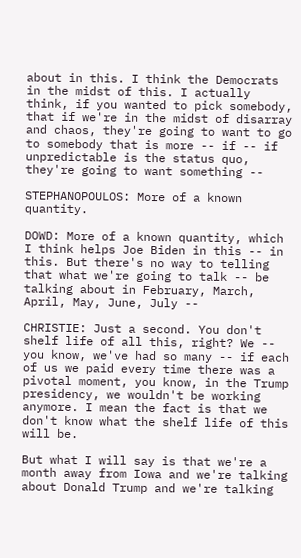about in this. I think the Democrats in the midst of this. I actually think, if you wanted to pick somebody, that if we're in the midst of disarray and chaos, they're going to want to go to somebody that is more -- if -- if unpredictable is the status quo, they're going to want something --

STEPHANOPOULOS: More of a known quantity.

DOWD: More of a known quantity, which I think helps Joe Biden in this -- in this. But there's no way to telling that what we're going to talk -- be talking about in February, March, April, May, June, July --

CHRISTIE: Just a second. You don't shelf life of all this, right? We -- you know, we've had so many -- if each of us we paid every time there was a pivotal moment, you know, in the Trump presidency, we wouldn't be working anymore. I mean the fact is that we don't know what the shelf life of this will be.

But what I will say is that we're a month away from Iowa and we're talking about Donald Trump and we're talking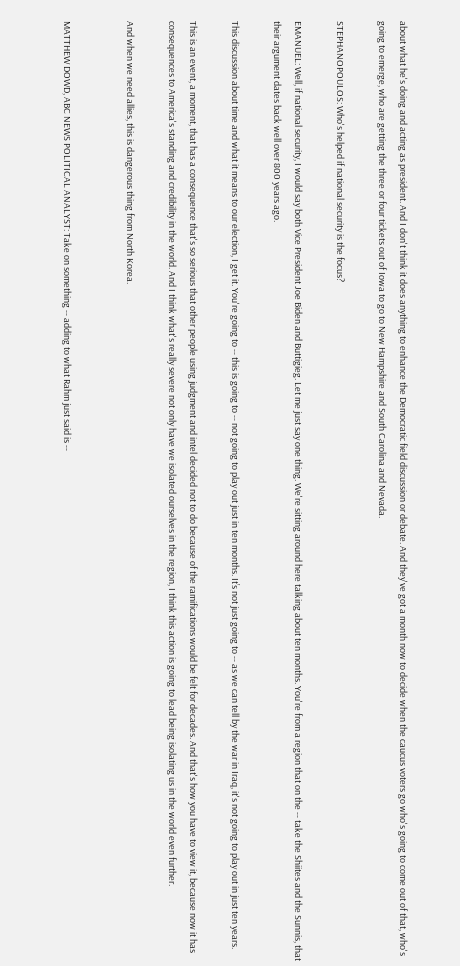about what he's doing and acting as president. And I don't think it does anything to enhance the Democratic field discussion or debate. And they've got a month now to decide when the caucus voters go who's going to come out of that, who's going to emerge, who are getting the three or four tickets out of Iowa to go to New Hampshire and South Carolina and Nevada.

STEPHANOPOULOS: Who's helped if national security is the focus?

EMANUEL: Well, if national security, I would say both Vice President Joe Biden and Buttigieg. Let me just say one thing. We're sitting around here talking about ten months. You're from a region that on the -- take the Shiites and the Sunnis, that their argument dates back well over 800 years ago.

This discussion about time and what it means to our election, I get it. You're going to -- this is going to -- not going to play out just in ten months. It’s not just going to -- as we can tell by the war in Iraq, it's not going to play out in just ten years.

This is an event, a moment, that has a consequence that's so serious that other people using judgment and intel decided not to do because of the ramifications would be felt for decades. And that's how you have to view it, because now it has consequences to America's standing and credibility in the world. And I think what's really severe not only have we isolated ourselves in the region, I think this action is going to lead being isolating us in the world even further.

And when we need allies, this is dangerous thing from North Korea.


MATTHEW DOWD, ABC NEWS POLITICAL ANALYST: Take on something -- adding to what Rahm just said is --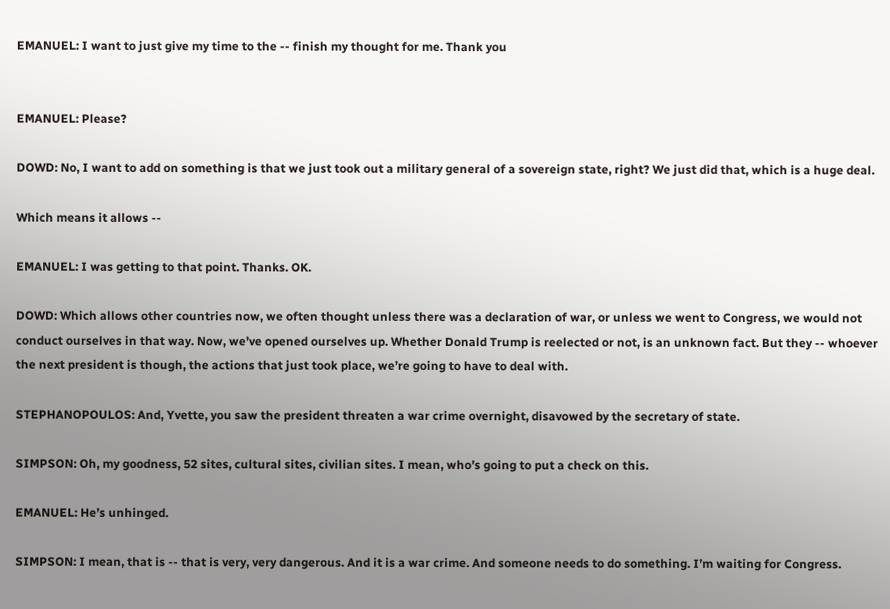EMANUEL: I want to just give my time to the -- finish my thought for me. Thank you


EMANUEL: Please?

DOWD: No, I want to add on something is that we just took out a military general of a sovereign state, right? We just did that, which is a huge deal.

Which means it allows --

EMANUEL: I was getting to that point. Thanks. OK.

DOWD: Which allows other countries now, we often thought unless there was a declaration of war, or unless we went to Congress, we would not conduct ourselves in that way. Now, we’ve opened ourselves up. Whether Donald Trump is reelected or not, is an unknown fact. But they -- whoever the next president is though, the actions that just took place, we’re going to have to deal with.

STEPHANOPOULOS: And, Yvette, you saw the president threaten a war crime overnight, disavowed by the secretary of state.

SIMPSON: Oh, my goodness, 52 sites, cultural sites, civilian sites. I mean, who’s going to put a check on this.

EMANUEL: He’s unhinged.

SIMPSON: I mean, that is -- that is very, very dangerous. And it is a war crime. And someone needs to do something. I’m waiting for Congress.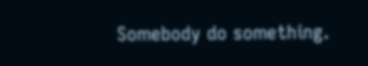Somebody do something.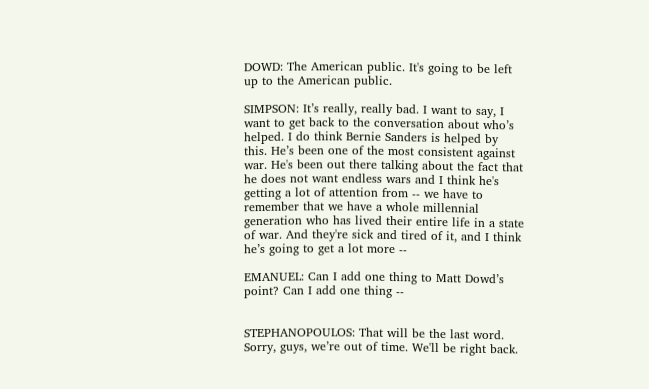DOWD: The American public. It's going to be left up to the American public.

SIMPSON: It’s really, really bad. I want to say, I want to get back to the conversation about who’s helped. I do think Bernie Sanders is helped by this. He’s been one of the most consistent against war. He's been out there talking about the fact that he does not want endless wars and I think he's getting a lot of attention from -- we have to remember that we have a whole millennial generation who has lived their entire life in a state of war. And they're sick and tired of it, and I think he’s going to get a lot more --

EMANUEL: Can I add one thing to Matt Dowd’s point? Can I add one thing --


STEPHANOPOULOS: That will be the last word. Sorry, guys, we’re out of time. We'll be right back.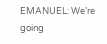EMANUEL: We’re going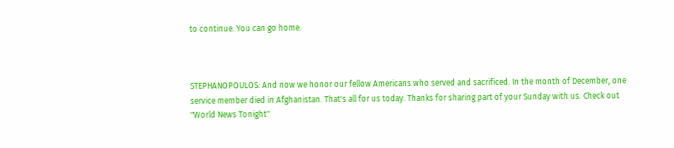to continue. You can go home.



STEPHANOPOULOS: And now we honor our fellow Americans who served and sacrificed. In the month of December, one service member died in Afghanistan. That's all for us today. Thanks for sharing part of your Sunday with us. Check out "World News Tonight"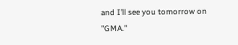and I’ll see you tomorrow on "GMA."